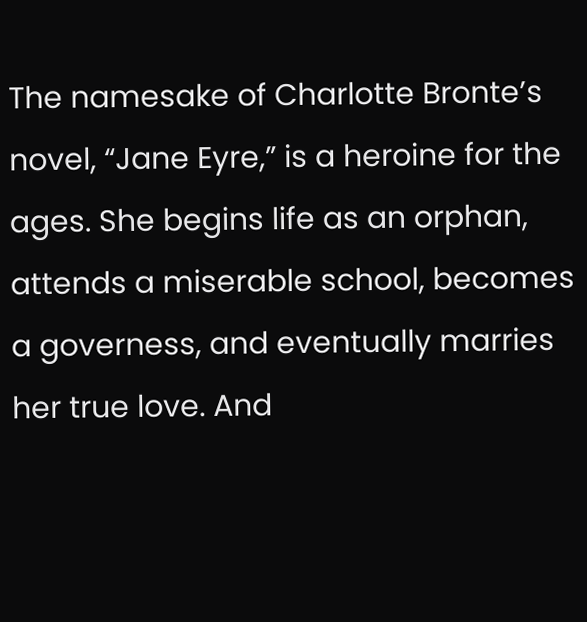The namesake of Charlotte Bronte’s novel, “Jane Eyre,” is a heroine for the ages. She begins life as an orphan, attends a miserable school, becomes a governess, and eventually marries her true love. And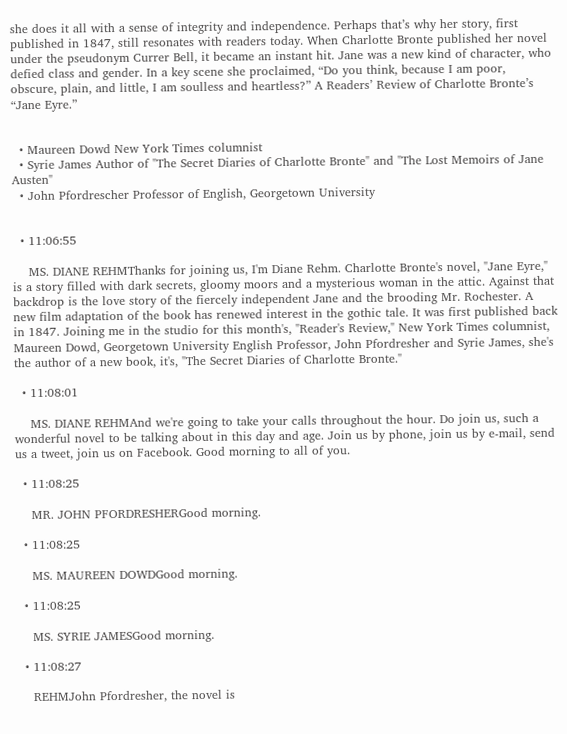she does it all with a sense of integrity and independence. Perhaps that’s why her story, first published in 1847, still resonates with readers today. When Charlotte Bronte published her novel under the pseudonym Currer Bell, it became an instant hit. Jane was a new kind of character, who defied class and gender. In a key scene she proclaimed, “Do you think, because I am poor, obscure, plain, and little, I am soulless and heartless?” A Readers’ Review of Charlotte Bronte’s “Jane Eyre.”


  • Maureen Dowd New York Times columnist
  • Syrie James Author of "The Secret Diaries of Charlotte Bronte" and "The Lost Memoirs of Jane Austen"
  • John Pfordrescher Professor of English, Georgetown University


  • 11:06:55

    MS. DIANE REHMThanks for joining us, I'm Diane Rehm. Charlotte Bronte's novel, "Jane Eyre," is a story filled with dark secrets, gloomy moors and a mysterious woman in the attic. Against that backdrop is the love story of the fiercely independent Jane and the brooding Mr. Rochester. A new film adaptation of the book has renewed interest in the gothic tale. It was first published back in 1847. Joining me in the studio for this month's, "Reader's Review," New York Times columnist, Maureen Dowd, Georgetown University English Professor, John Pfordresher and Syrie James, she's the author of a new book, it's, "The Secret Diaries of Charlotte Bronte."

  • 11:08:01

    MS. DIANE REHMAnd we're going to take your calls throughout the hour. Do join us, such a wonderful novel to be talking about in this day and age. Join us by phone, join us by e-mail, send us a tweet, join us on Facebook. Good morning to all of you.

  • 11:08:25

    MR. JOHN PFORDRESHERGood morning.

  • 11:08:25

    MS. MAUREEN DOWDGood morning.

  • 11:08:25

    MS. SYRIE JAMESGood morning.

  • 11:08:27

    REHMJohn Pfordresher, the novel is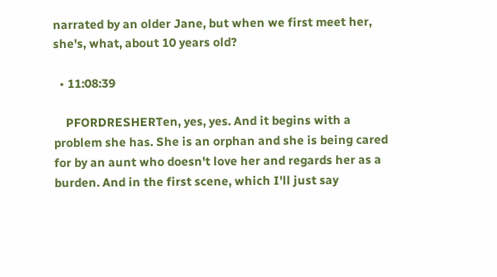narrated by an older Jane, but when we first meet her, she's, what, about 10 years old?

  • 11:08:39

    PFORDRESHERTen, yes, yes. And it begins with a problem she has. She is an orphan and she is being cared for by an aunt who doesn't love her and regards her as a burden. And in the first scene, which I'll just say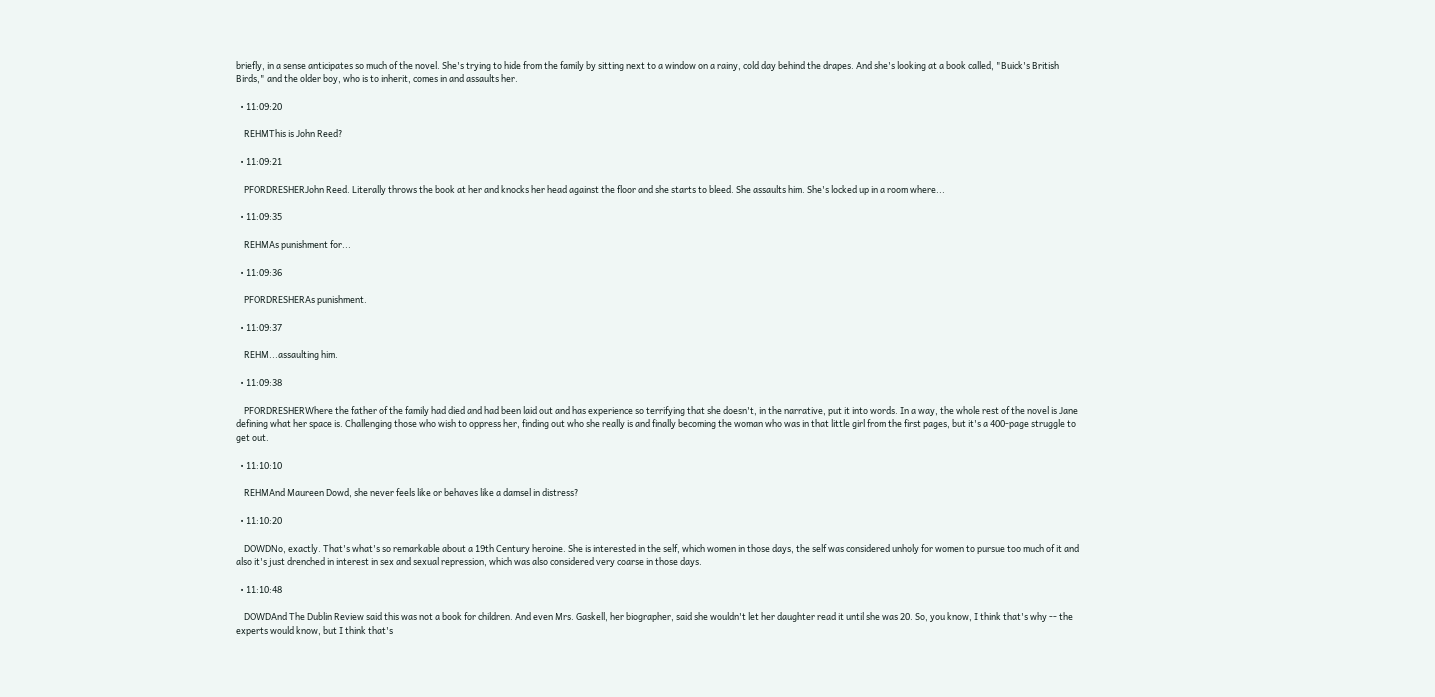briefly, in a sense anticipates so much of the novel. She's trying to hide from the family by sitting next to a window on a rainy, cold day behind the drapes. And she's looking at a book called, "Buick's British Birds," and the older boy, who is to inherit, comes in and assaults her.

  • 11:09:20

    REHMThis is John Reed?

  • 11:09:21

    PFORDRESHERJohn Reed. Literally throws the book at her and knocks her head against the floor and she starts to bleed. She assaults him. She's locked up in a room where...

  • 11:09:35

    REHMAs punishment for...

  • 11:09:36

    PFORDRESHERAs punishment.

  • 11:09:37

    REHM...assaulting him.

  • 11:09:38

    PFORDRESHERWhere the father of the family had died and had been laid out and has experience so terrifying that she doesn't, in the narrative, put it into words. In a way, the whole rest of the novel is Jane defining what her space is. Challenging those who wish to oppress her, finding out who she really is and finally becoming the woman who was in that little girl from the first pages, but it's a 400-page struggle to get out.

  • 11:10:10

    REHMAnd Maureen Dowd, she never feels like or behaves like a damsel in distress?

  • 11:10:20

    DOWDNo, exactly. That's what's so remarkable about a 19th Century heroine. She is interested in the self, which women in those days, the self was considered unholy for women to pursue too much of it and also it's just drenched in interest in sex and sexual repression, which was also considered very coarse in those days.

  • 11:10:48

    DOWDAnd The Dublin Review said this was not a book for children. And even Mrs. Gaskell, her biographer, said she wouldn't let her daughter read it until she was 20. So, you know, I think that's why -- the experts would know, but I think that's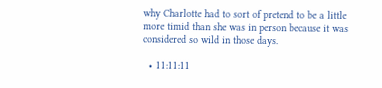why Charlotte had to sort of pretend to be a little more timid than she was in person because it was considered so wild in those days.

  • 11:11:11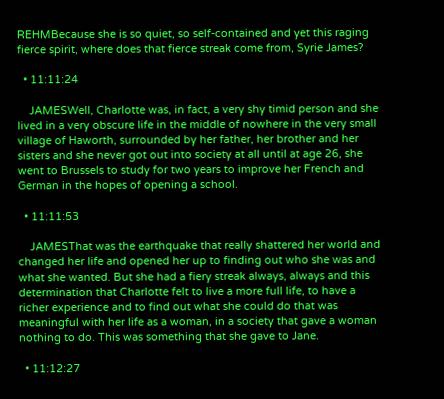REHMBecause she is so quiet, so self-contained and yet this raging fierce spirit, where does that fierce streak come from, Syrie James?

  • 11:11:24

    JAMESWell, Charlotte was, in fact, a very shy timid person and she lived in a very obscure life in the middle of nowhere in the very small village of Haworth, surrounded by her father, her brother and her sisters and she never got out into society at all until at age 26, she went to Brussels to study for two years to improve her French and German in the hopes of opening a school.

  • 11:11:53

    JAMESThat was the earthquake that really shattered her world and changed her life and opened her up to finding out who she was and what she wanted. But she had a fiery streak always, always and this determination that Charlotte felt to live a more full life, to have a richer experience and to find out what she could do that was meaningful with her life as a woman, in a society that gave a woman nothing to do. This was something that she gave to Jane.

  • 11:12:27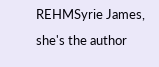REHMSyrie James, she's the author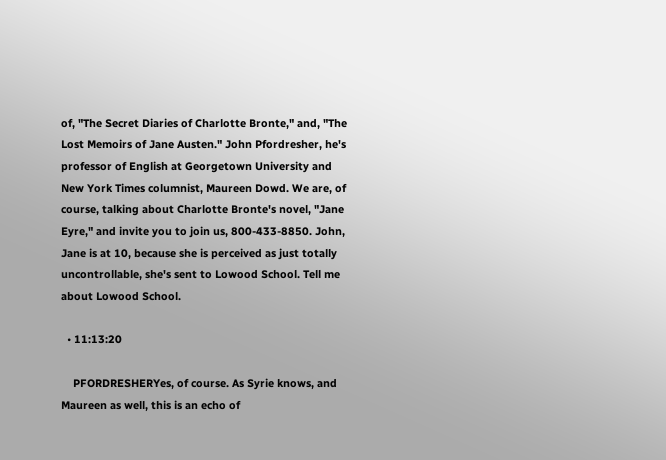of, "The Secret Diaries of Charlotte Bronte," and, "The Lost Memoirs of Jane Austen." John Pfordresher, he's professor of English at Georgetown University and New York Times columnist, Maureen Dowd. We are, of course, talking about Charlotte Bronte's novel, "Jane Eyre," and invite you to join us, 800-433-8850. John, Jane is at 10, because she is perceived as just totally uncontrollable, she's sent to Lowood School. Tell me about Lowood School.

  • 11:13:20

    PFORDRESHERYes, of course. As Syrie knows, and Maureen as well, this is an echo of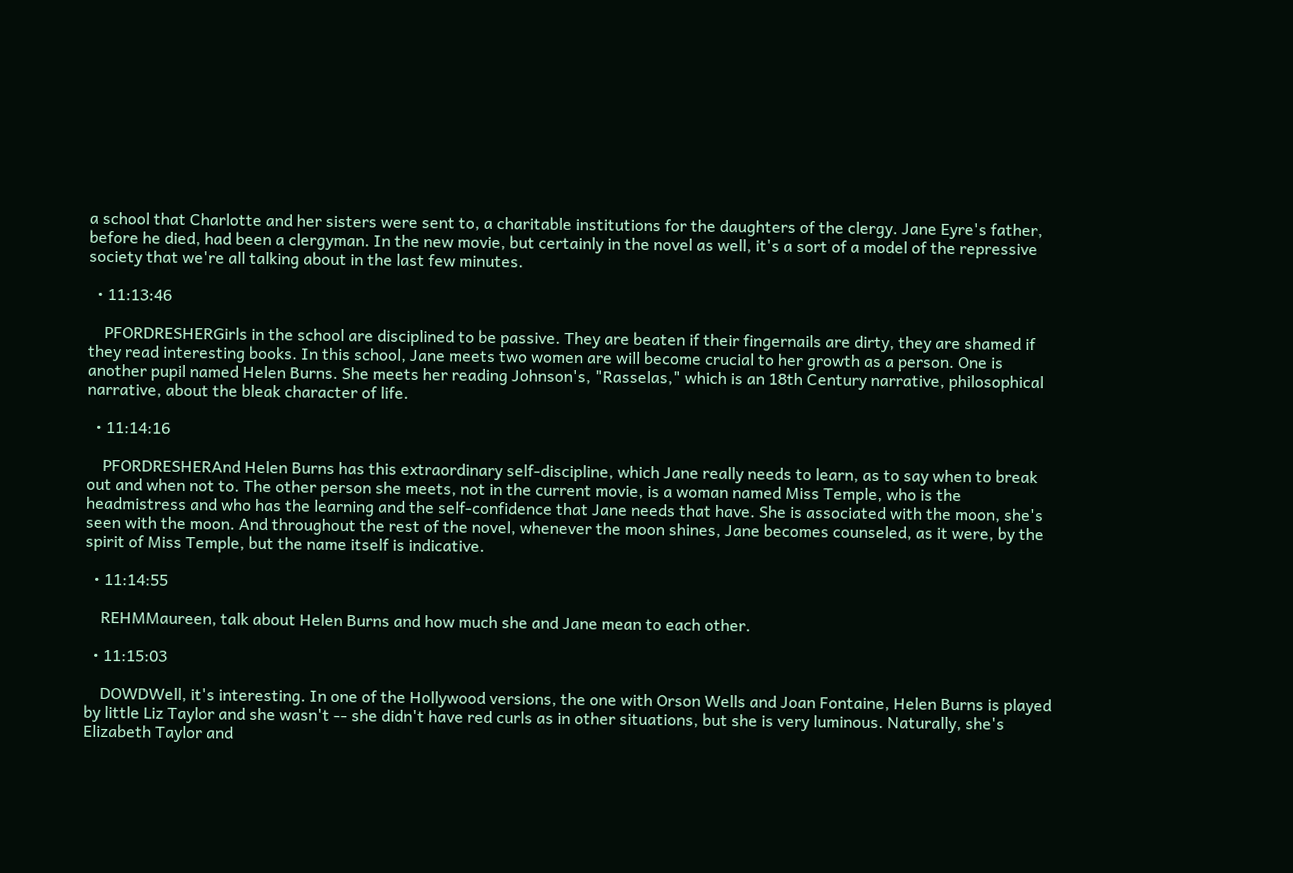a school that Charlotte and her sisters were sent to, a charitable institutions for the daughters of the clergy. Jane Eyre's father, before he died, had been a clergyman. In the new movie, but certainly in the novel as well, it's a sort of a model of the repressive society that we're all talking about in the last few minutes.

  • 11:13:46

    PFORDRESHERGirls in the school are disciplined to be passive. They are beaten if their fingernails are dirty, they are shamed if they read interesting books. In this school, Jane meets two women are will become crucial to her growth as a person. One is another pupil named Helen Burns. She meets her reading Johnson's, "Rasselas," which is an 18th Century narrative, philosophical narrative, about the bleak character of life.

  • 11:14:16

    PFORDRESHERAnd Helen Burns has this extraordinary self-discipline, which Jane really needs to learn, as to say when to break out and when not to. The other person she meets, not in the current movie, is a woman named Miss Temple, who is the headmistress and who has the learning and the self-confidence that Jane needs that have. She is associated with the moon, she's seen with the moon. And throughout the rest of the novel, whenever the moon shines, Jane becomes counseled, as it were, by the spirit of Miss Temple, but the name itself is indicative.

  • 11:14:55

    REHMMaureen, talk about Helen Burns and how much she and Jane mean to each other.

  • 11:15:03

    DOWDWell, it's interesting. In one of the Hollywood versions, the one with Orson Wells and Joan Fontaine, Helen Burns is played by little Liz Taylor and she wasn't -- she didn't have red curls as in other situations, but she is very luminous. Naturally, she's Elizabeth Taylor and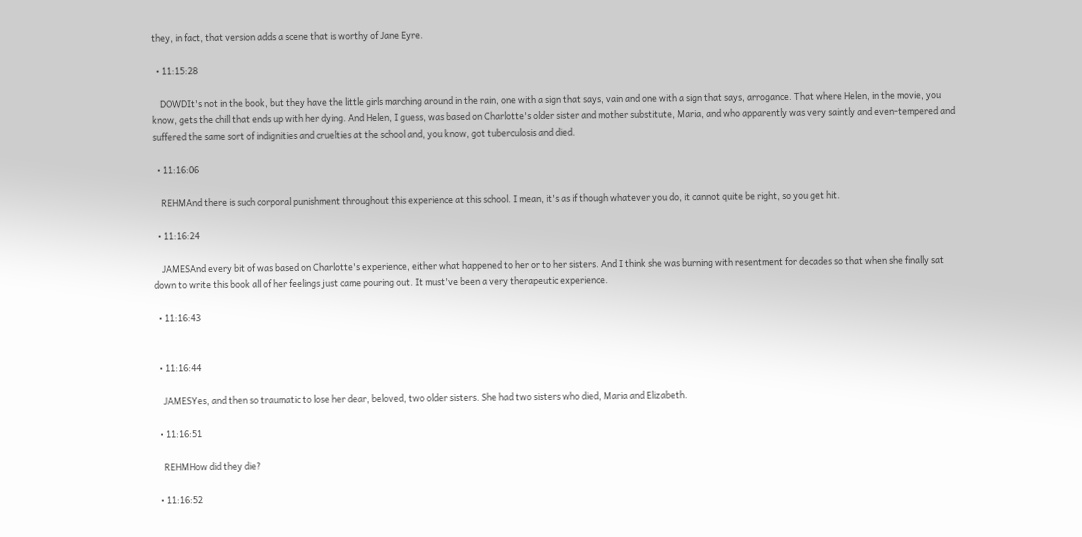they, in fact, that version adds a scene that is worthy of Jane Eyre.

  • 11:15:28

    DOWDIt's not in the book, but they have the little girls marching around in the rain, one with a sign that says, vain and one with a sign that says, arrogance. That where Helen, in the movie, you know, gets the chill that ends up with her dying. And Helen, I guess, was based on Charlotte's older sister and mother substitute, Maria, and who apparently was very saintly and even-tempered and suffered the same sort of indignities and cruelties at the school and, you know, got tuberculosis and died.

  • 11:16:06

    REHMAnd there is such corporal punishment throughout this experience at this school. I mean, it's as if though whatever you do, it cannot quite be right, so you get hit.

  • 11:16:24

    JAMESAnd every bit of was based on Charlotte's experience, either what happened to her or to her sisters. And I think she was burning with resentment for decades so that when she finally sat down to write this book all of her feelings just came pouring out. It must've been a very therapeutic experience.

  • 11:16:43


  • 11:16:44

    JAMESYes, and then so traumatic to lose her dear, beloved, two older sisters. She had two sisters who died, Maria and Elizabeth.

  • 11:16:51

    REHMHow did they die?

  • 11:16:52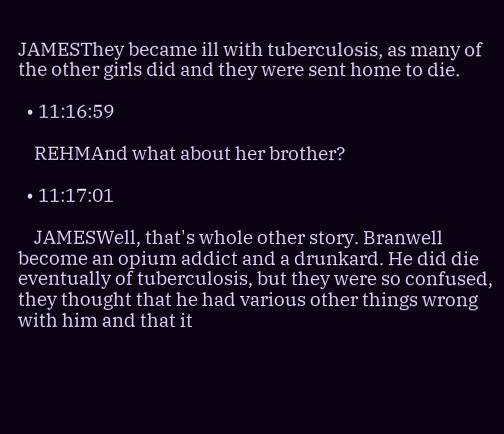JAMESThey became ill with tuberculosis, as many of the other girls did and they were sent home to die.

  • 11:16:59

    REHMAnd what about her brother?

  • 11:17:01

    JAMESWell, that's whole other story. Branwell become an opium addict and a drunkard. He did die eventually of tuberculosis, but they were so confused, they thought that he had various other things wrong with him and that it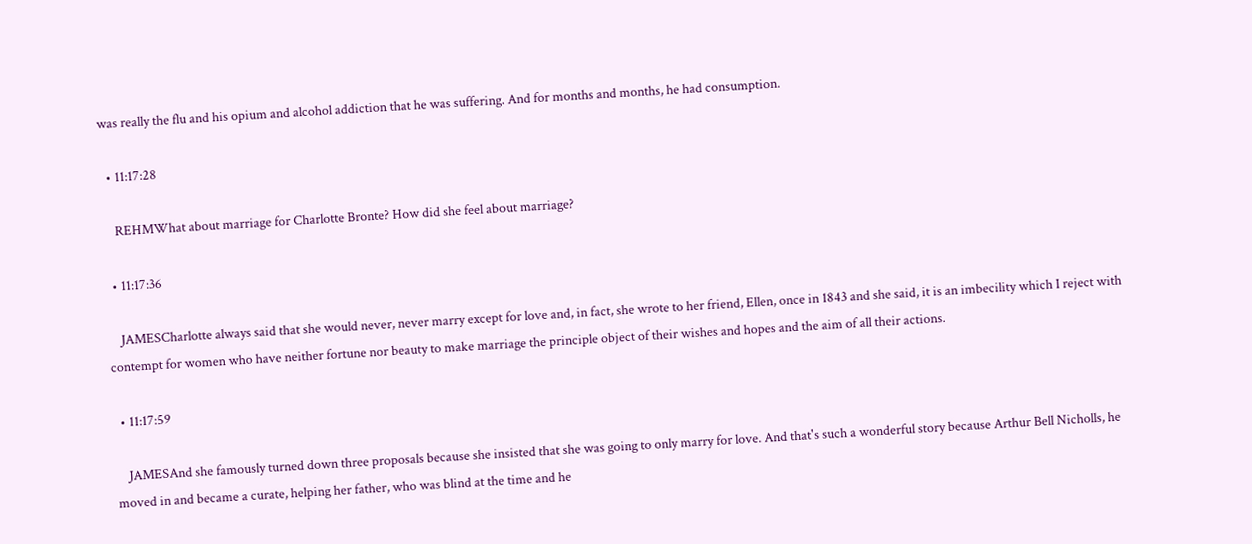was really the flu and his opium and alcohol addiction that he was suffering. And for months and months, he had consumption.

  • 11:17:28

    REHMWhat about marriage for Charlotte Bronte? How did she feel about marriage?

  • 11:17:36

    JAMESCharlotte always said that she would never, never marry except for love and, in fact, she wrote to her friend, Ellen, once in 1843 and she said, it is an imbecility which I reject with contempt for women who have neither fortune nor beauty to make marriage the principle object of their wishes and hopes and the aim of all their actions.

  • 11:17:59

    JAMESAnd she famously turned down three proposals because she insisted that she was going to only marry for love. And that's such a wonderful story because Arthur Bell Nicholls, he moved in and became a curate, helping her father, who was blind at the time and he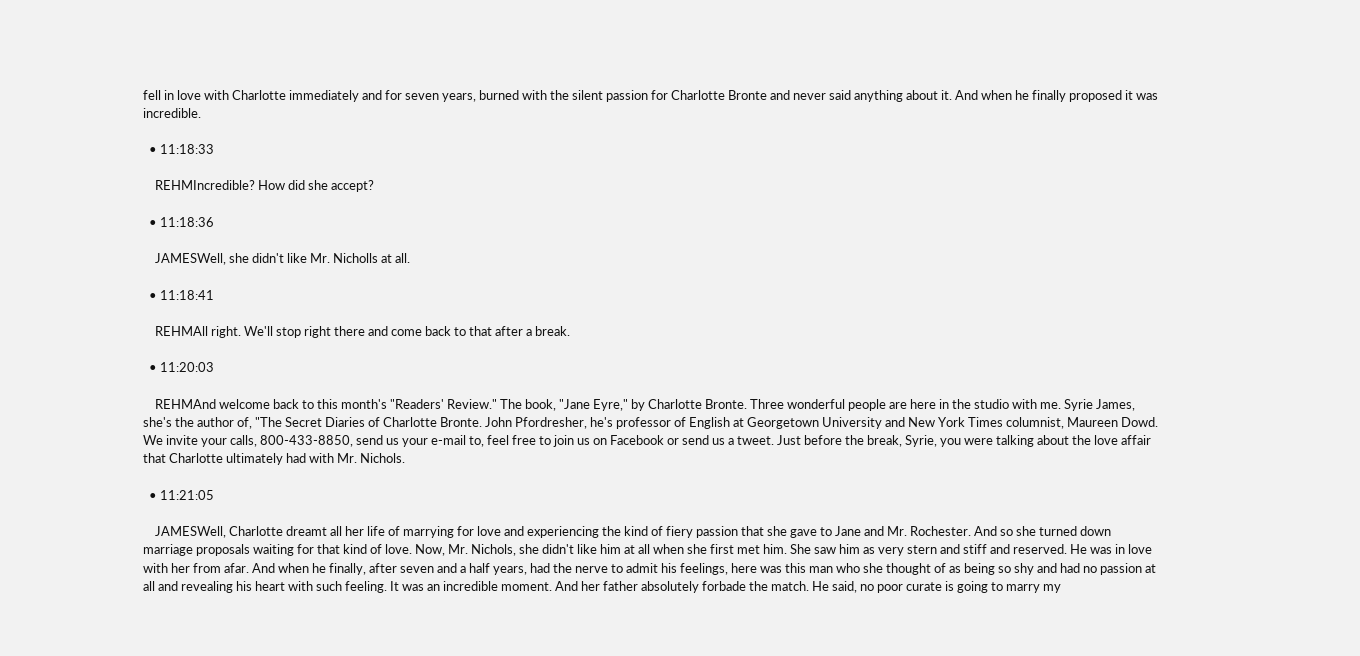fell in love with Charlotte immediately and for seven years, burned with the silent passion for Charlotte Bronte and never said anything about it. And when he finally proposed it was incredible.

  • 11:18:33

    REHMIncredible? How did she accept?

  • 11:18:36

    JAMESWell, she didn't like Mr. Nicholls at all.

  • 11:18:41

    REHMAll right. We'll stop right there and come back to that after a break.

  • 11:20:03

    REHMAnd welcome back to this month's "Readers' Review." The book, "Jane Eyre," by Charlotte Bronte. Three wonderful people are here in the studio with me. Syrie James, she's the author of, "The Secret Diaries of Charlotte Bronte. John Pfordresher, he's professor of English at Georgetown University and New York Times columnist, Maureen Dowd. We invite your calls, 800-433-8850, send us your e-mail to, feel free to join us on Facebook or send us a tweet. Just before the break, Syrie, you were talking about the love affair that Charlotte ultimately had with Mr. Nichols.

  • 11:21:05

    JAMESWell, Charlotte dreamt all her life of marrying for love and experiencing the kind of fiery passion that she gave to Jane and Mr. Rochester. And so she turned down marriage proposals waiting for that kind of love. Now, Mr. Nichols, she didn't like him at all when she first met him. She saw him as very stern and stiff and reserved. He was in love with her from afar. And when he finally, after seven and a half years, had the nerve to admit his feelings, here was this man who she thought of as being so shy and had no passion at all and revealing his heart with such feeling. It was an incredible moment. And her father absolutely forbade the match. He said, no poor curate is going to marry my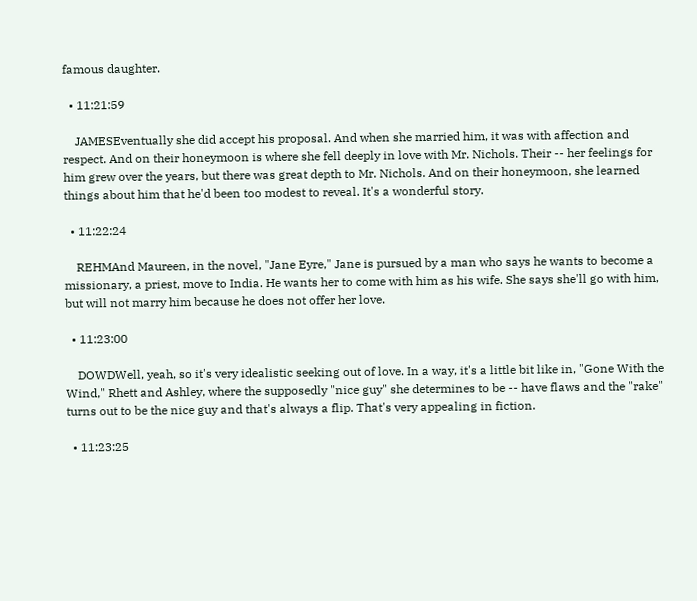famous daughter.

  • 11:21:59

    JAMESEventually she did accept his proposal. And when she married him, it was with affection and respect. And on their honeymoon is where she fell deeply in love with Mr. Nichols. Their -- her feelings for him grew over the years, but there was great depth to Mr. Nichols. And on their honeymoon, she learned things about him that he'd been too modest to reveal. It's a wonderful story.

  • 11:22:24

    REHMAnd Maureen, in the novel, "Jane Eyre," Jane is pursued by a man who says he wants to become a missionary, a priest, move to India. He wants her to come with him as his wife. She says she'll go with him, but will not marry him because he does not offer her love.

  • 11:23:00

    DOWDWell, yeah, so it's very idealistic seeking out of love. In a way, it's a little bit like in, "Gone With the Wind," Rhett and Ashley, where the supposedly "nice guy" she determines to be -- have flaws and the "rake" turns out to be the nice guy and that's always a flip. That's very appealing in fiction.

  • 11:23:25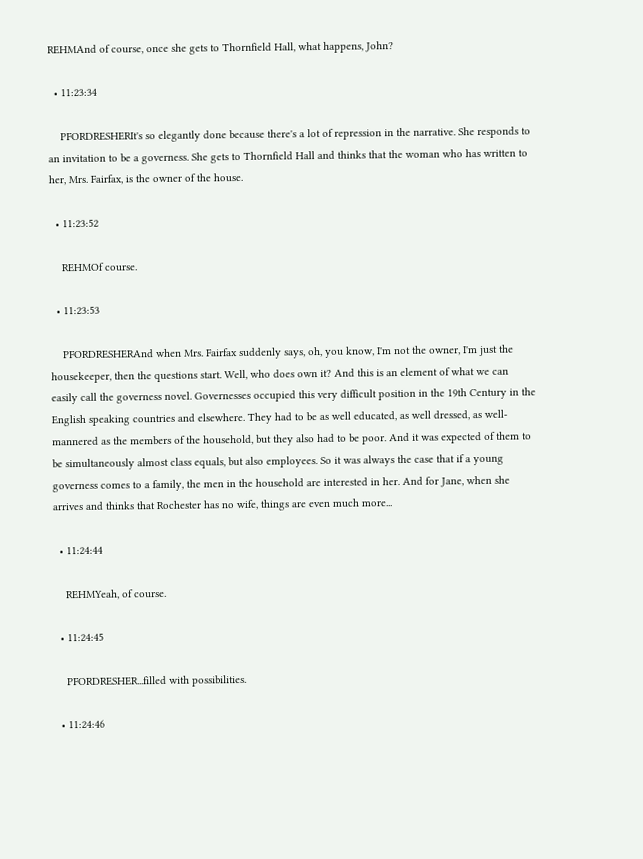REHMAnd of course, once she gets to Thornfield Hall, what happens, John?

  • 11:23:34

    PFORDRESHERIt's so elegantly done because there's a lot of repression in the narrative. She responds to an invitation to be a governess. She gets to Thornfield Hall and thinks that the woman who has written to her, Mrs. Fairfax, is the owner of the house.

  • 11:23:52

    REHMOf course.

  • 11:23:53

    PFORDRESHERAnd when Mrs. Fairfax suddenly says, oh, you know, I'm not the owner, I'm just the housekeeper, then the questions start. Well, who does own it? And this is an element of what we can easily call the governess novel. Governesses occupied this very difficult position in the 19th Century in the English speaking countries and elsewhere. They had to be as well educated, as well dressed, as well-mannered as the members of the household, but they also had to be poor. And it was expected of them to be simultaneously almost class equals, but also employees. So it was always the case that if a young governess comes to a family, the men in the household are interested in her. And for Jane, when she arrives and thinks that Rochester has no wife, things are even much more...

  • 11:24:44

    REHMYeah, of course.

  • 11:24:45

    PFORDRESHER...filled with possibilities.

  • 11:24:46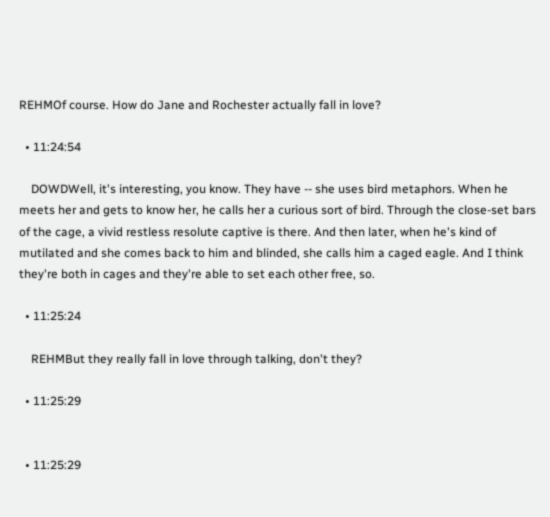REHMOf course. How do Jane and Rochester actually fall in love?

  • 11:24:54

    DOWDWell, it's interesting, you know. They have -- she uses bird metaphors. When he meets her and gets to know her, he calls her a curious sort of bird. Through the close-set bars of the cage, a vivid restless resolute captive is there. And then later, when he's kind of mutilated and she comes back to him and blinded, she calls him a caged eagle. And I think they're both in cages and they're able to set each other free, so.

  • 11:25:24

    REHMBut they really fall in love through talking, don't they?

  • 11:25:29


  • 11:25:29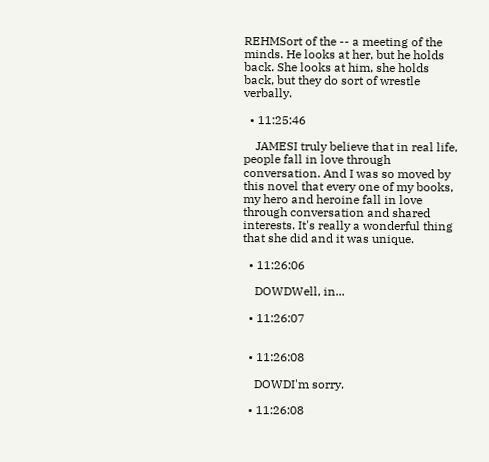REHMSort of the -- a meeting of the minds. He looks at her, but he holds back. She looks at him, she holds back, but they do sort of wrestle verbally.

  • 11:25:46

    JAMESI truly believe that in real life, people fall in love through conversation. And I was so moved by this novel that every one of my books, my hero and heroine fall in love through conversation and shared interests. It's really a wonderful thing that she did and it was unique.

  • 11:26:06

    DOWDWell, in...

  • 11:26:07


  • 11:26:08

    DOWDI'm sorry.

  • 11:26:08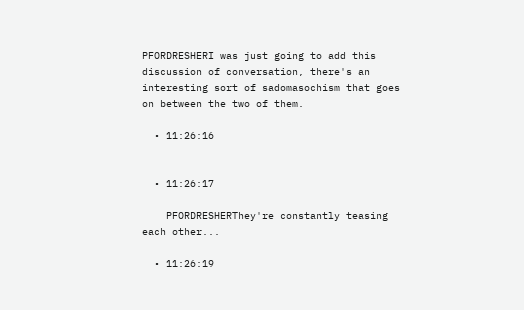PFORDRESHERI was just going to add this discussion of conversation, there's an interesting sort of sadomasochism that goes on between the two of them.

  • 11:26:16


  • 11:26:17

    PFORDRESHERThey're constantly teasing each other...

  • 11:26:19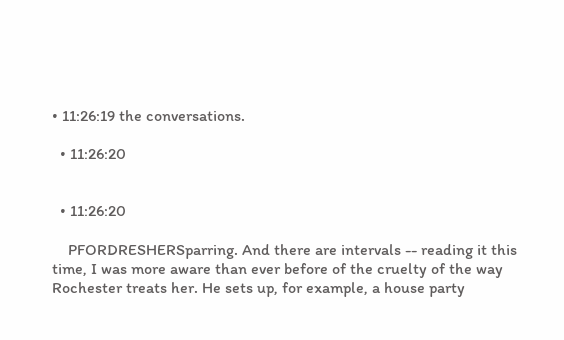• 11:26:19 the conversations.

  • 11:26:20


  • 11:26:20

    PFORDRESHERSparring. And there are intervals -- reading it this time, I was more aware than ever before of the cruelty of the way Rochester treats her. He sets up, for example, a house party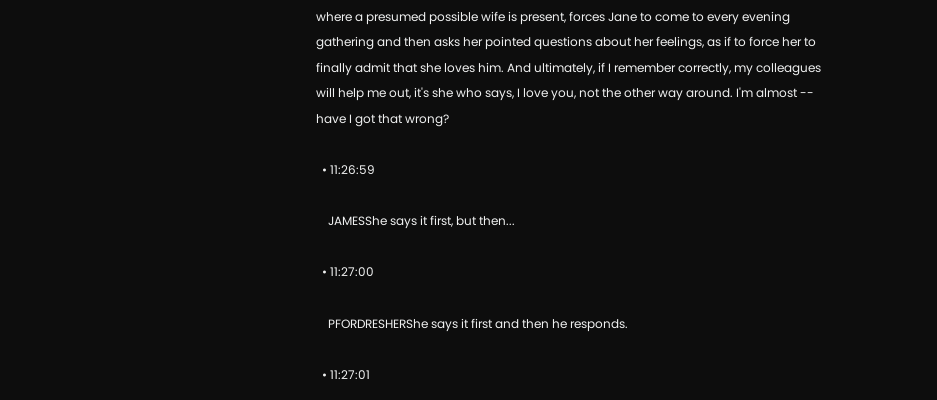where a presumed possible wife is present, forces Jane to come to every evening gathering and then asks her pointed questions about her feelings, as if to force her to finally admit that she loves him. And ultimately, if I remember correctly, my colleagues will help me out, it's she who says, I love you, not the other way around. I'm almost -- have I got that wrong?

  • 11:26:59

    JAMESShe says it first, but then...

  • 11:27:00

    PFORDRESHERShe says it first and then he responds.

  • 11:27:01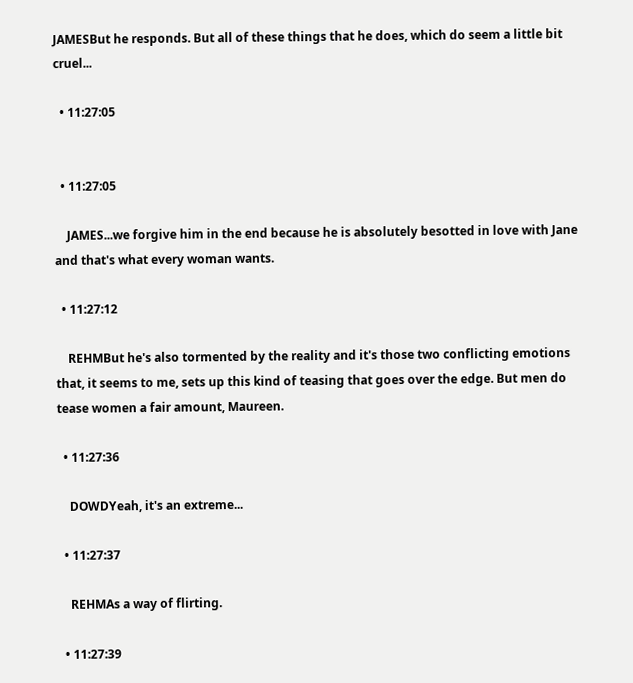JAMESBut he responds. But all of these things that he does, which do seem a little bit cruel...

  • 11:27:05


  • 11:27:05

    JAMES...we forgive him in the end because he is absolutely besotted in love with Jane and that's what every woman wants.

  • 11:27:12

    REHMBut he's also tormented by the reality and it's those two conflicting emotions that, it seems to me, sets up this kind of teasing that goes over the edge. But men do tease women a fair amount, Maureen.

  • 11:27:36

    DOWDYeah, it's an extreme...

  • 11:27:37

    REHMAs a way of flirting.

  • 11:27:39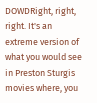DOWDRight, right, right. It's an extreme version of what you would see in Preston Sturgis movies where, you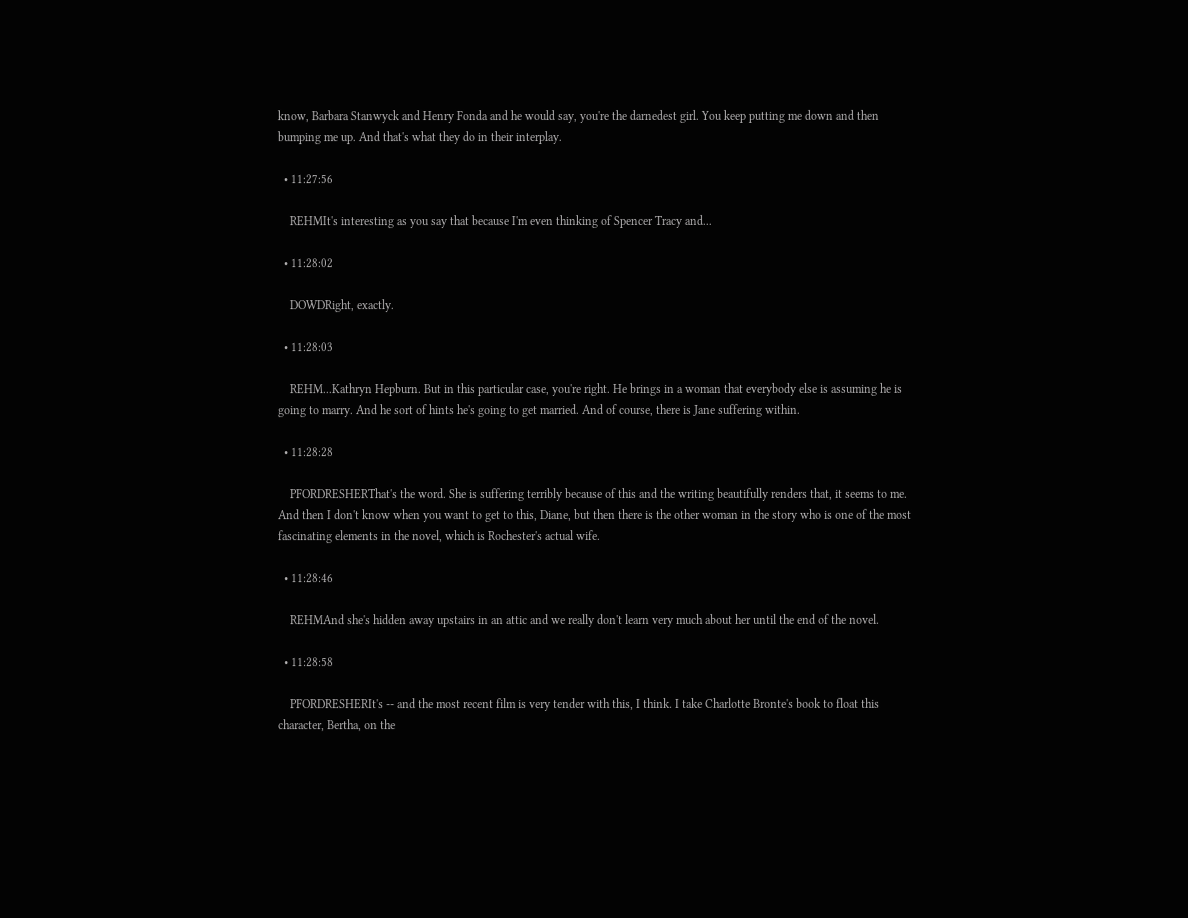know, Barbara Stanwyck and Henry Fonda and he would say, you're the darnedest girl. You keep putting me down and then bumping me up. And that's what they do in their interplay.

  • 11:27:56

    REHMIt's interesting as you say that because I'm even thinking of Spencer Tracy and...

  • 11:28:02

    DOWDRight, exactly.

  • 11:28:03

    REHM...Kathryn Hepburn. But in this particular case, you're right. He brings in a woman that everybody else is assuming he is going to marry. And he sort of hints he's going to get married. And of course, there is Jane suffering within.

  • 11:28:28

    PFORDRESHERThat's the word. She is suffering terribly because of this and the writing beautifully renders that, it seems to me. And then I don't know when you want to get to this, Diane, but then there is the other woman in the story who is one of the most fascinating elements in the novel, which is Rochester's actual wife.

  • 11:28:46

    REHMAnd she's hidden away upstairs in an attic and we really don't learn very much about her until the end of the novel.

  • 11:28:58

    PFORDRESHERIt's -- and the most recent film is very tender with this, I think. I take Charlotte Bronte's book to float this character, Bertha, on the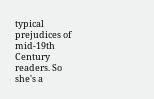typical prejudices of mid-19th Century readers. So she's a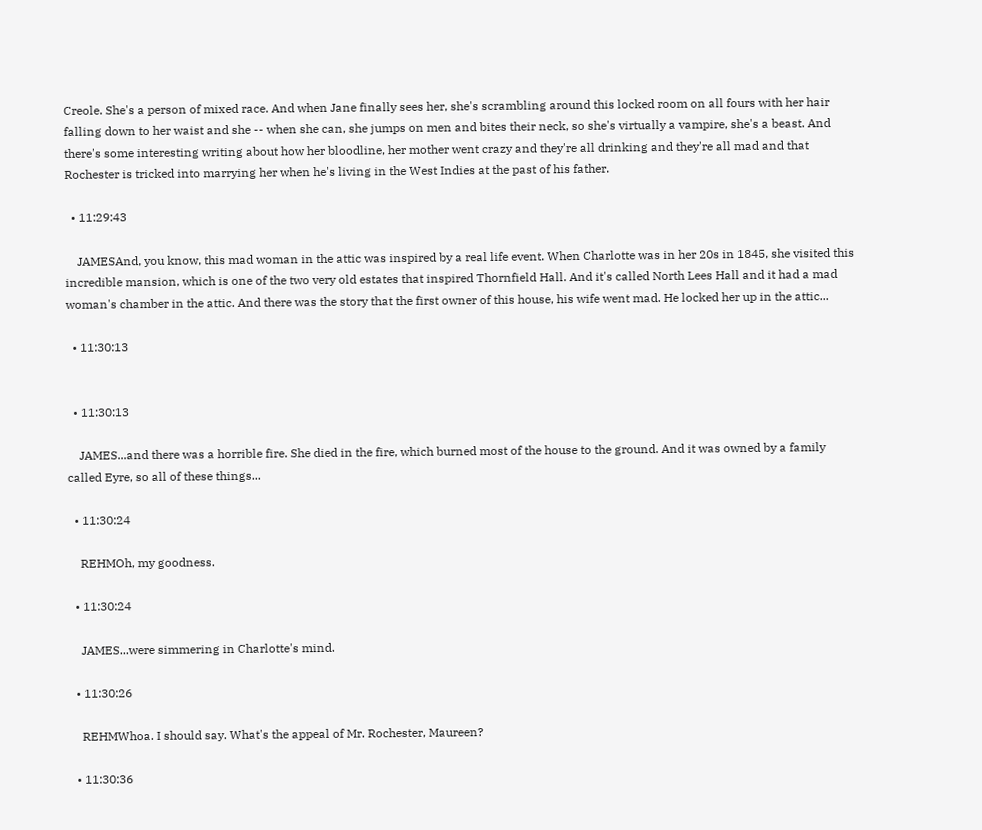Creole. She's a person of mixed race. And when Jane finally sees her, she's scrambling around this locked room on all fours with her hair falling down to her waist and she -- when she can, she jumps on men and bites their neck, so she's virtually a vampire, she's a beast. And there's some interesting writing about how her bloodline, her mother went crazy and they're all drinking and they're all mad and that Rochester is tricked into marrying her when he's living in the West Indies at the past of his father.

  • 11:29:43

    JAMESAnd, you know, this mad woman in the attic was inspired by a real life event. When Charlotte was in her 20s in 1845, she visited this incredible mansion, which is one of the two very old estates that inspired Thornfield Hall. And it's called North Lees Hall and it had a mad woman's chamber in the attic. And there was the story that the first owner of this house, his wife went mad. He locked her up in the attic...

  • 11:30:13


  • 11:30:13

    JAMES...and there was a horrible fire. She died in the fire, which burned most of the house to the ground. And it was owned by a family called Eyre, so all of these things...

  • 11:30:24

    REHMOh, my goodness.

  • 11:30:24

    JAMES...were simmering in Charlotte's mind.

  • 11:30:26

    REHMWhoa. I should say. What's the appeal of Mr. Rochester, Maureen?

  • 11:30:36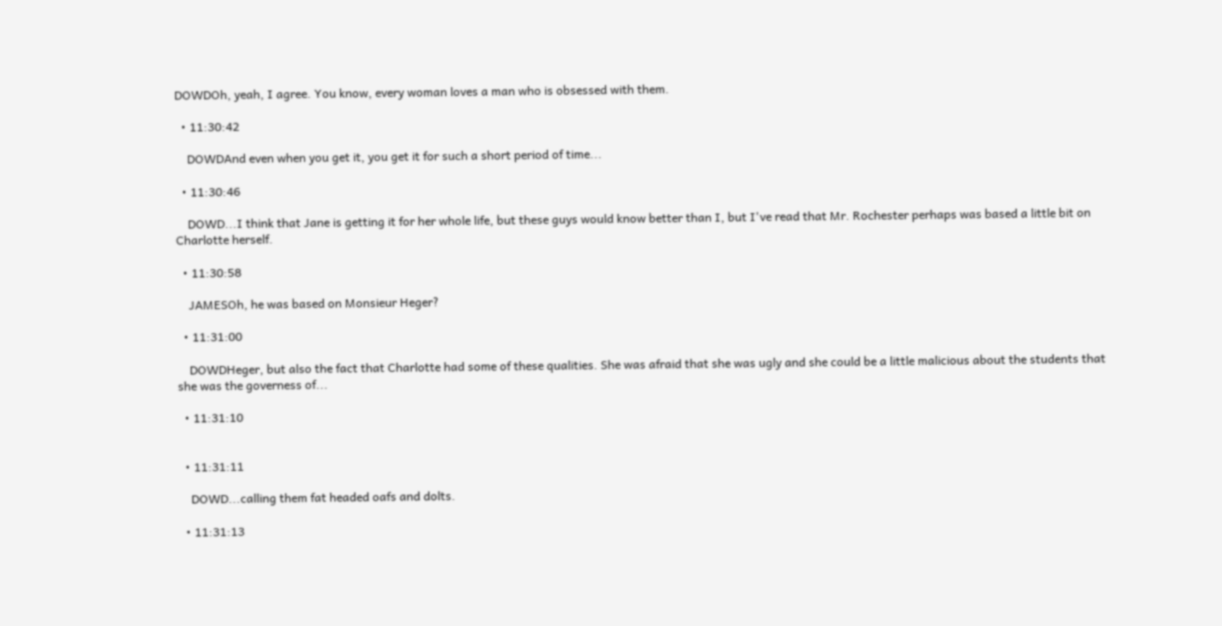DOWDOh, yeah, I agree. You know, every woman loves a man who is obsessed with them.

  • 11:30:42

    DOWDAnd even when you get it, you get it for such a short period of time...

  • 11:30:46

    DOWD...I think that Jane is getting it for her whole life, but these guys would know better than I, but I've read that Mr. Rochester perhaps was based a little bit on Charlotte herself.

  • 11:30:58

    JAMESOh, he was based on Monsieur Heger?

  • 11:31:00

    DOWDHeger, but also the fact that Charlotte had some of these qualities. She was afraid that she was ugly and she could be a little malicious about the students that she was the governess of...

  • 11:31:10


  • 11:31:11

    DOWD...calling them fat headed oafs and dolts.

  • 11:31:13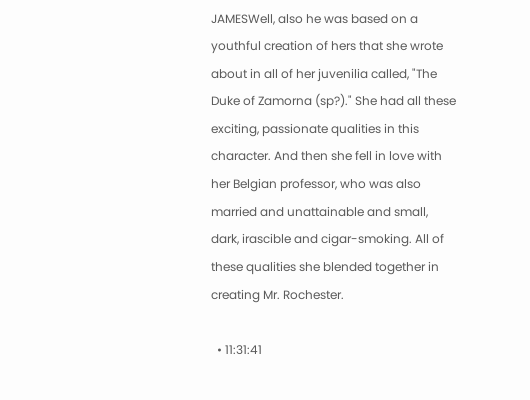JAMESWell, also he was based on a youthful creation of hers that she wrote about in all of her juvenilia called, "The Duke of Zamorna (sp?)." She had all these exciting, passionate qualities in this character. And then she fell in love with her Belgian professor, who was also married and unattainable and small, dark, irascible and cigar-smoking. All of these qualities she blended together in creating Mr. Rochester.

  • 11:31:41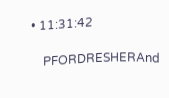• 11:31:42

    PFORDRESHERAnd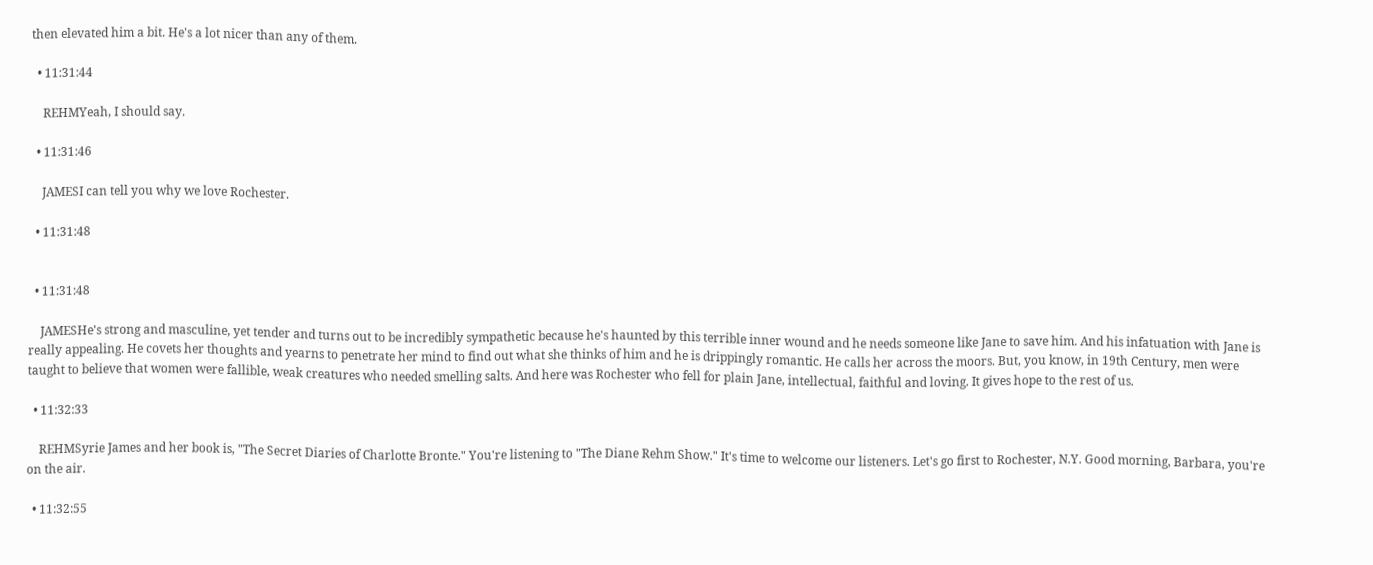then elevated him a bit. He's a lot nicer than any of them.

  • 11:31:44

    REHMYeah, I should say.

  • 11:31:46

    JAMESI can tell you why we love Rochester.

  • 11:31:48


  • 11:31:48

    JAMESHe's strong and masculine, yet tender and turns out to be incredibly sympathetic because he's haunted by this terrible inner wound and he needs someone like Jane to save him. And his infatuation with Jane is really appealing. He covets her thoughts and yearns to penetrate her mind to find out what she thinks of him and he is drippingly romantic. He calls her across the moors. But, you know, in 19th Century, men were taught to believe that women were fallible, weak creatures who needed smelling salts. And here was Rochester who fell for plain Jane, intellectual, faithful and loving. It gives hope to the rest of us.

  • 11:32:33

    REHMSyrie James and her book is, "The Secret Diaries of Charlotte Bronte." You're listening to "The Diane Rehm Show." It's time to welcome our listeners. Let's go first to Rochester, N.Y. Good morning, Barbara, you're on the air.

  • 11:32:55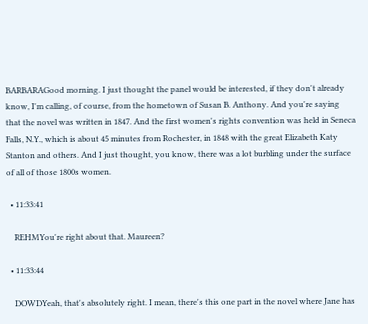BARBARAGood morning. I just thought the panel would be interested, if they don't already know, I'm calling, of course, from the hometown of Susan B. Anthony. And you're saying that the novel was written in 1847. And the first women's rights convention was held in Seneca Falls, N.Y., which is about 45 minutes from Rochester, in 1848 with the great Elizabeth Katy Stanton and others. And I just thought, you know, there was a lot burbling under the surface of all of those 1800s women.

  • 11:33:41

    REHMYou're right about that. Maureen?

  • 11:33:44

    DOWDYeah, that's absolutely right. I mean, there's this one part in the novel where Jane has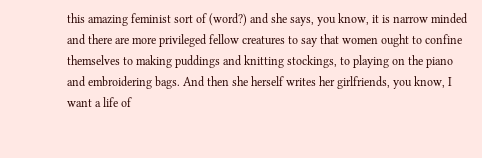this amazing feminist sort of (word?) and she says, you know, it is narrow minded and there are more privileged fellow creatures to say that women ought to confine themselves to making puddings and knitting stockings, to playing on the piano and embroidering bags. And then she herself writes her girlfriends, you know, I want a life of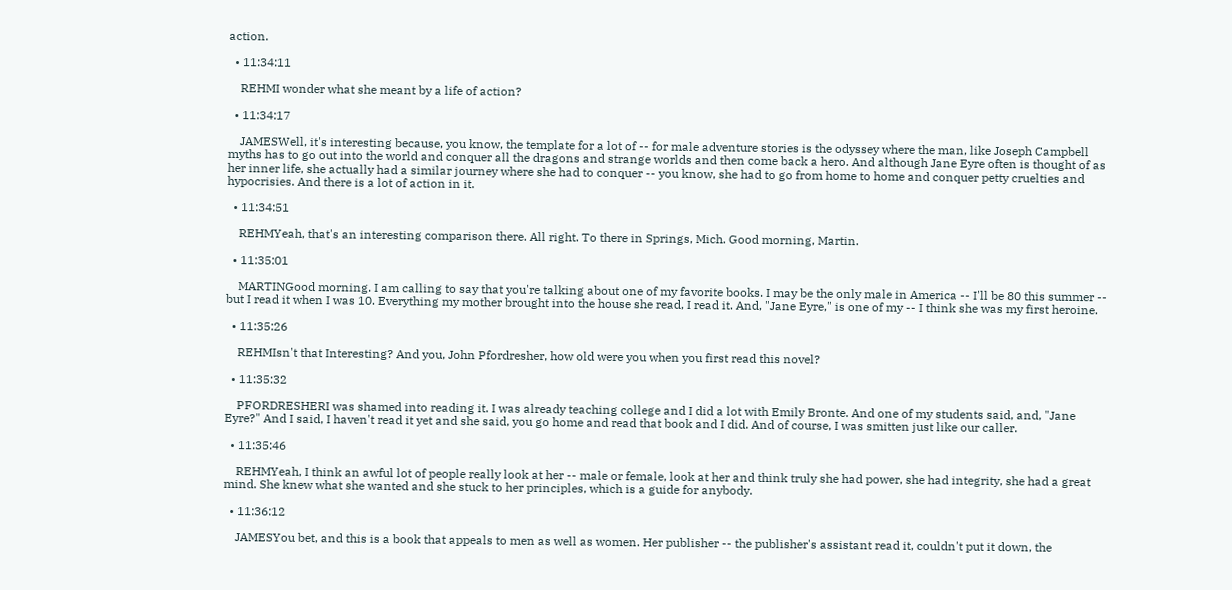action.

  • 11:34:11

    REHMI wonder what she meant by a life of action?

  • 11:34:17

    JAMESWell, it's interesting because, you know, the template for a lot of -- for male adventure stories is the odyssey where the man, like Joseph Campbell myths has to go out into the world and conquer all the dragons and strange worlds and then come back a hero. And although Jane Eyre often is thought of as her inner life, she actually had a similar journey where she had to conquer -- you know, she had to go from home to home and conquer petty cruelties and hypocrisies. And there is a lot of action in it.

  • 11:34:51

    REHMYeah, that's an interesting comparison there. All right. To there in Springs, Mich. Good morning, Martin.

  • 11:35:01

    MARTINGood morning. I am calling to say that you're talking about one of my favorite books. I may be the only male in America -- I'll be 80 this summer -- but I read it when I was 10. Everything my mother brought into the house she read, I read it. And, "Jane Eyre," is one of my -- I think she was my first heroine.

  • 11:35:26

    REHMIsn't that Interesting? And you, John Pfordresher, how old were you when you first read this novel?

  • 11:35:32

    PFORDRESHERI was shamed into reading it. I was already teaching college and I did a lot with Emily Bronte. And one of my students said, and, "Jane Eyre?" And I said, I haven't read it yet and she said, you go home and read that book and I did. And of course, I was smitten just like our caller.

  • 11:35:46

    REHMYeah, I think an awful lot of people really look at her -- male or female, look at her and think truly she had power, she had integrity, she had a great mind. She knew what she wanted and she stuck to her principles, which is a guide for anybody.

  • 11:36:12

    JAMESYou bet, and this is a book that appeals to men as well as women. Her publisher -- the publisher's assistant read it, couldn't put it down, the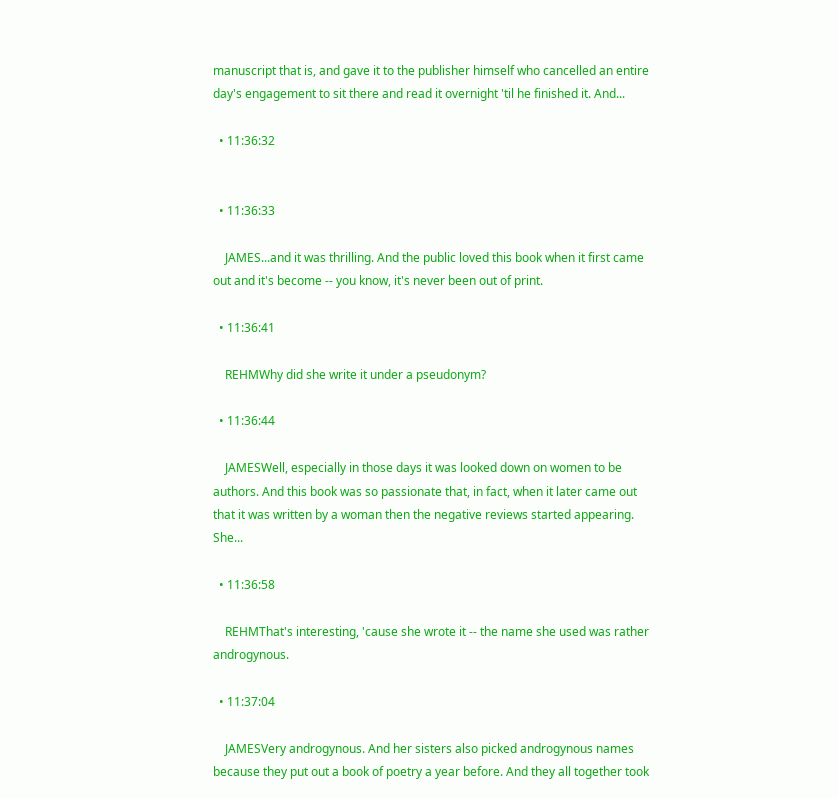manuscript that is, and gave it to the publisher himself who cancelled an entire day's engagement to sit there and read it overnight 'til he finished it. And...

  • 11:36:32


  • 11:36:33

    JAMES...and it was thrilling. And the public loved this book when it first came out and it's become -- you know, it's never been out of print.

  • 11:36:41

    REHMWhy did she write it under a pseudonym?

  • 11:36:44

    JAMESWell, especially in those days it was looked down on women to be authors. And this book was so passionate that, in fact, when it later came out that it was written by a woman then the negative reviews started appearing. She...

  • 11:36:58

    REHMThat's interesting, 'cause she wrote it -- the name she used was rather androgynous.

  • 11:37:04

    JAMESVery androgynous. And her sisters also picked androgynous names because they put out a book of poetry a year before. And they all together took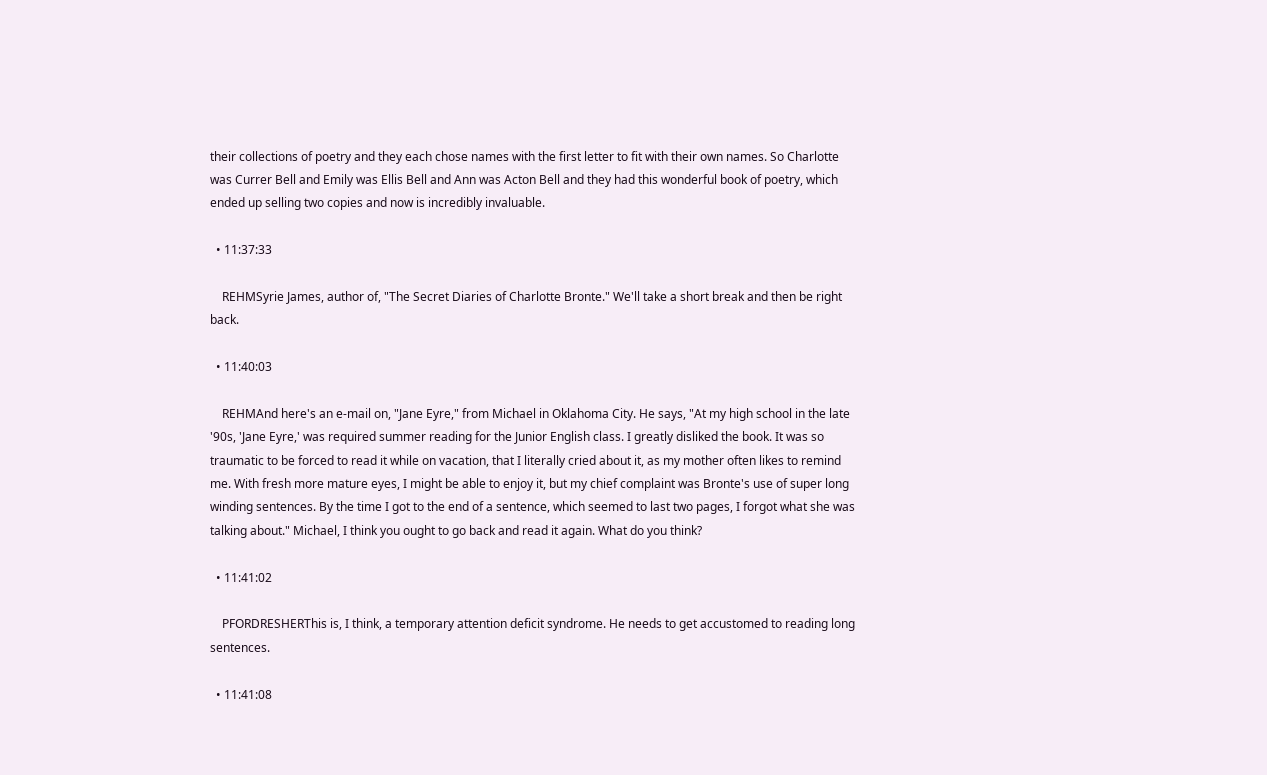their collections of poetry and they each chose names with the first letter to fit with their own names. So Charlotte was Currer Bell and Emily was Ellis Bell and Ann was Acton Bell and they had this wonderful book of poetry, which ended up selling two copies and now is incredibly invaluable.

  • 11:37:33

    REHMSyrie James, author of, "The Secret Diaries of Charlotte Bronte." We'll take a short break and then be right back.

  • 11:40:03

    REHMAnd here's an e-mail on, "Jane Eyre," from Michael in Oklahoma City. He says, "At my high school in the late '90s, 'Jane Eyre,' was required summer reading for the Junior English class. I greatly disliked the book. It was so traumatic to be forced to read it while on vacation, that I literally cried about it, as my mother often likes to remind me. With fresh more mature eyes, I might be able to enjoy it, but my chief complaint was Bronte's use of super long winding sentences. By the time I got to the end of a sentence, which seemed to last two pages, I forgot what she was talking about." Michael, I think you ought to go back and read it again. What do you think?

  • 11:41:02

    PFORDRESHERThis is, I think, a temporary attention deficit syndrome. He needs to get accustomed to reading long sentences.

  • 11:41:08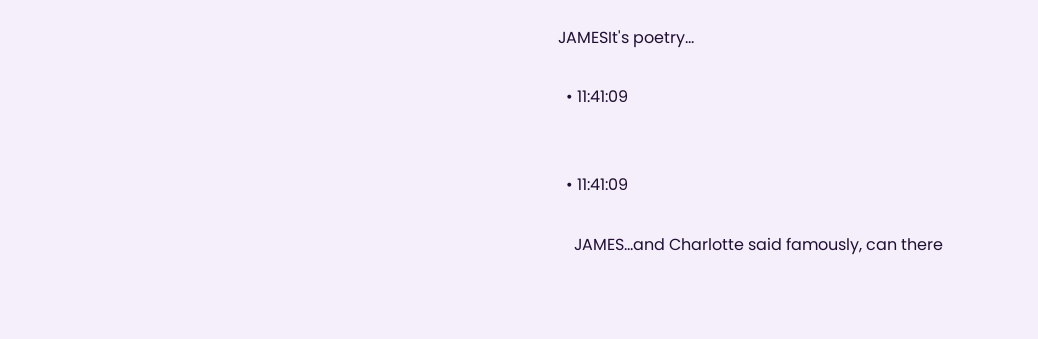JAMESIt's poetry...

  • 11:41:09


  • 11:41:09

    JAMES...and Charlotte said famously, can there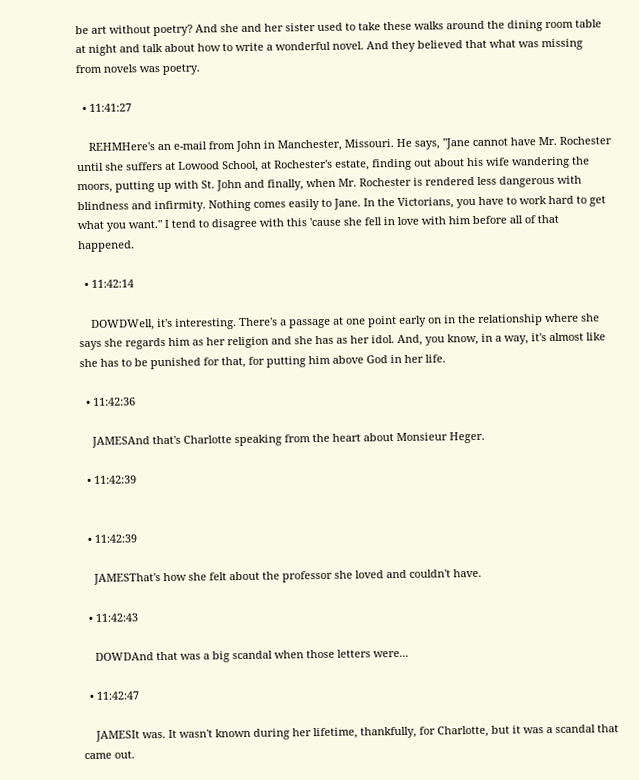be art without poetry? And she and her sister used to take these walks around the dining room table at night and talk about how to write a wonderful novel. And they believed that what was missing from novels was poetry.

  • 11:41:27

    REHMHere's an e-mail from John in Manchester, Missouri. He says, "Jane cannot have Mr. Rochester until she suffers at Lowood School, at Rochester's estate, finding out about his wife wandering the moors, putting up with St. John and finally, when Mr. Rochester is rendered less dangerous with blindness and infirmity. Nothing comes easily to Jane. In the Victorians, you have to work hard to get what you want." I tend to disagree with this 'cause she fell in love with him before all of that happened.

  • 11:42:14

    DOWDWell, it's interesting. There's a passage at one point early on in the relationship where she says she regards him as her religion and she has as her idol. And, you know, in a way, it's almost like she has to be punished for that, for putting him above God in her life.

  • 11:42:36

    JAMESAnd that's Charlotte speaking from the heart about Monsieur Heger.

  • 11:42:39


  • 11:42:39

    JAMESThat's how she felt about the professor she loved and couldn't have.

  • 11:42:43

    DOWDAnd that was a big scandal when those letters were...

  • 11:42:47

    JAMESIt was. It wasn't known during her lifetime, thankfully, for Charlotte, but it was a scandal that came out.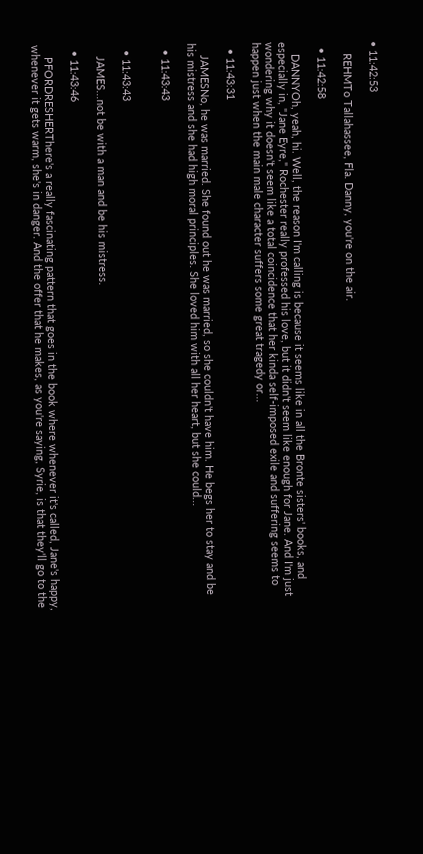• 11:42:53

    REHMTo Tallahassee, Fla. Danny, you're on the air.

  • 11:42:58

    DANNYOh, yeah, hi. Well, the reason I'm calling is because it seems like in all the Bronte sisters' books, and especially in, "Jane Eyre," Rochester really professed his love, but it didn't seem like enough for Jane. And I'm just wondering why it doesn't seem like a total coincidence that her kinda self-imposed exile and suffering seems to happen just when the main male character suffers some great tragedy or...

  • 11:43:31

    JAMESNo, he was married. She found out he was married, so she couldn't have him. He begs her to stay and be his mistress and she had high moral principles. She loved him with all her heart, but she could...

  • 11:43:43


  • 11:43:43

    JAMES...not be with a man and be his mistress.

  • 11:43:46

    PFORDRESHERThere's a really fascinating pattern that goes in the book where whenever it's called, Jane's happy, whenever it gets warm, she's in danger. And the offer that he makes, as you're saying, Syrie, is that they'll go to the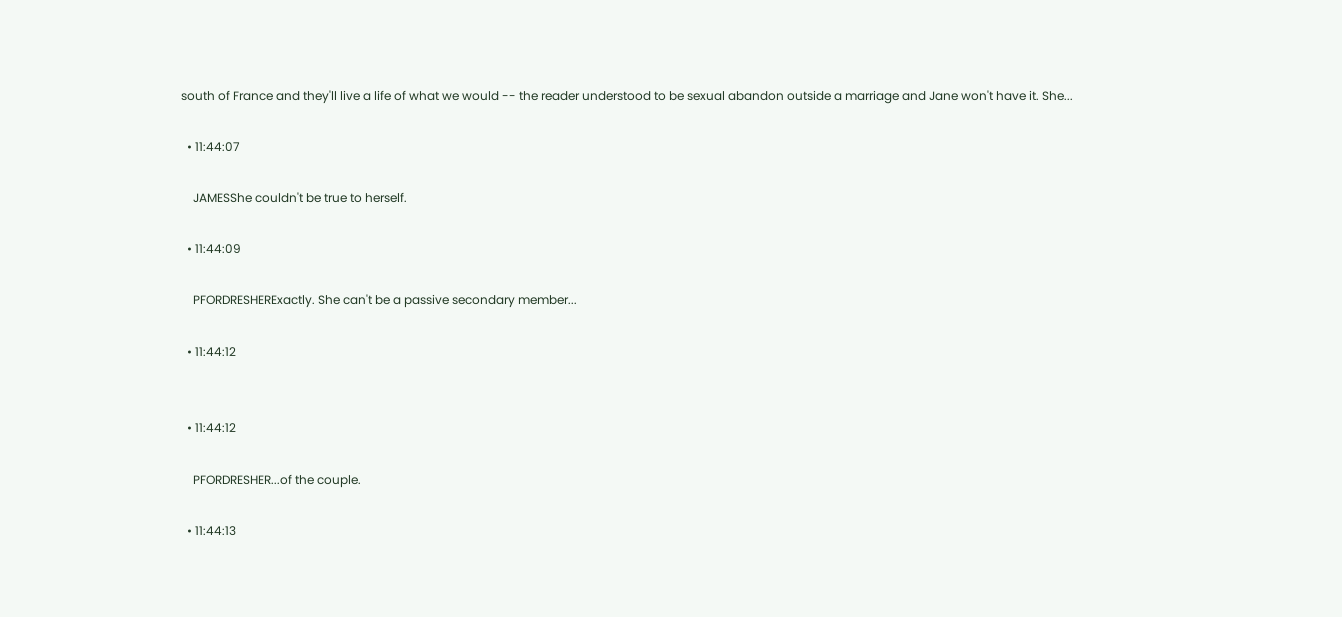south of France and they'll live a life of what we would -- the reader understood to be sexual abandon outside a marriage and Jane won't have it. She...

  • 11:44:07

    JAMESShe couldn't be true to herself.

  • 11:44:09

    PFORDRESHERExactly. She can't be a passive secondary member...

  • 11:44:12


  • 11:44:12

    PFORDRESHER...of the couple.

  • 11:44:13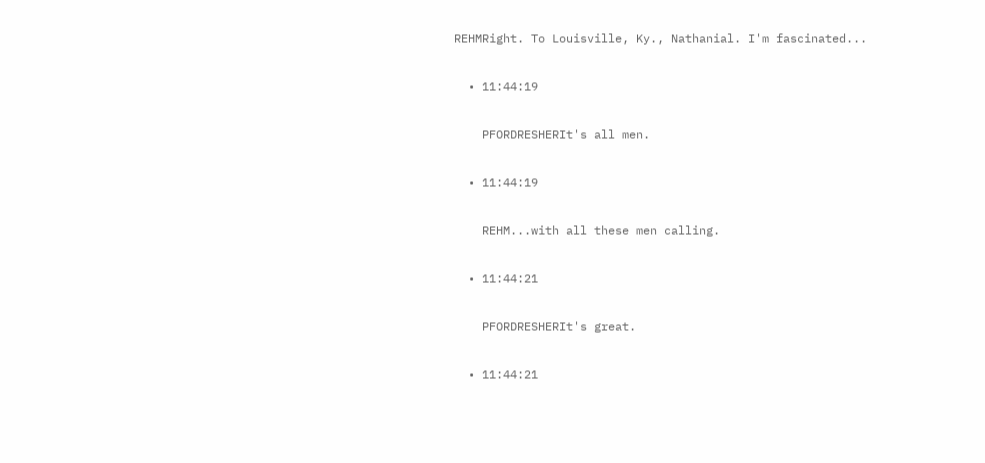REHMRight. To Louisville, Ky., Nathanial. I'm fascinated...

  • 11:44:19

    PFORDRESHERIt's all men.

  • 11:44:19

    REHM...with all these men calling.

  • 11:44:21

    PFORDRESHERIt's great.

  • 11:44:21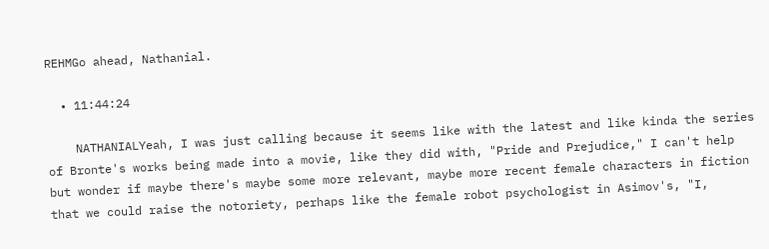REHMGo ahead, Nathanial.

  • 11:44:24

    NATHANIALYeah, I was just calling because it seems like with the latest and like kinda the series of Bronte's works being made into a movie, like they did with, "Pride and Prejudice," I can't help but wonder if maybe there's maybe some more relevant, maybe more recent female characters in fiction that we could raise the notoriety, perhaps like the female robot psychologist in Asimov's, "I,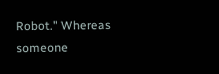Robot." Whereas someone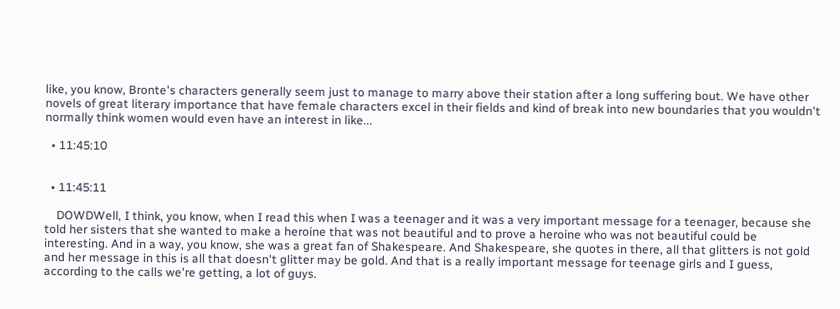like, you know, Bronte's characters generally seem just to manage to marry above their station after a long suffering bout. We have other novels of great literary importance that have female characters excel in their fields and kind of break into new boundaries that you wouldn't normally think women would even have an interest in like...

  • 11:45:10


  • 11:45:11

    DOWDWell, I think, you know, when I read this when I was a teenager and it was a very important message for a teenager, because she told her sisters that she wanted to make a heroine that was not beautiful and to prove a heroine who was not beautiful could be interesting. And in a way, you know, she was a great fan of Shakespeare. And Shakespeare, she quotes in there, all that glitters is not gold and her message in this is all that doesn't glitter may be gold. And that is a really important message for teenage girls and I guess, according to the calls we're getting, a lot of guys.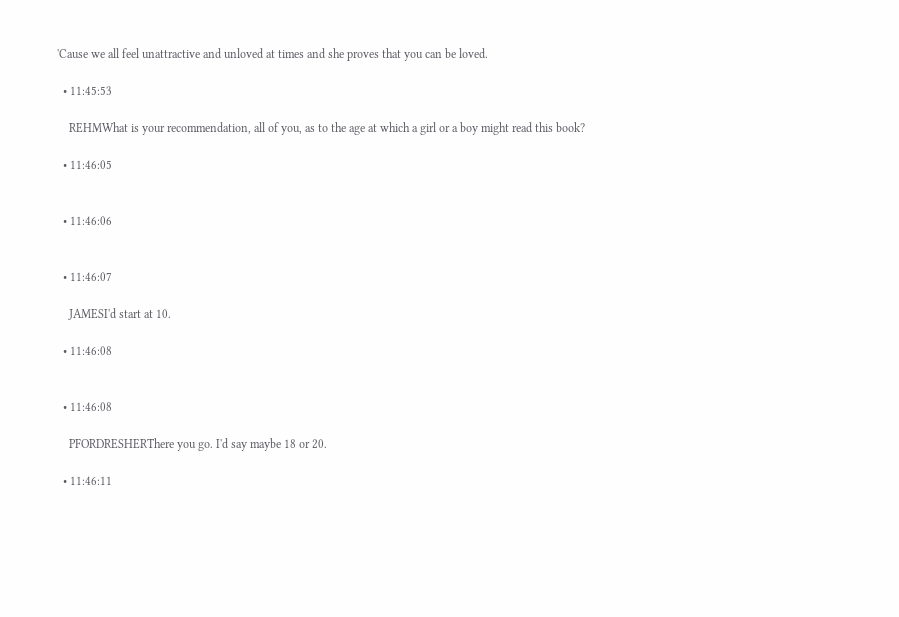'Cause we all feel unattractive and unloved at times and she proves that you can be loved.

  • 11:45:53

    REHMWhat is your recommendation, all of you, as to the age at which a girl or a boy might read this book?

  • 11:46:05


  • 11:46:06


  • 11:46:07

    JAMESI'd start at 10.

  • 11:46:08


  • 11:46:08

    PFORDRESHERThere you go. I'd say maybe 18 or 20.

  • 11:46:11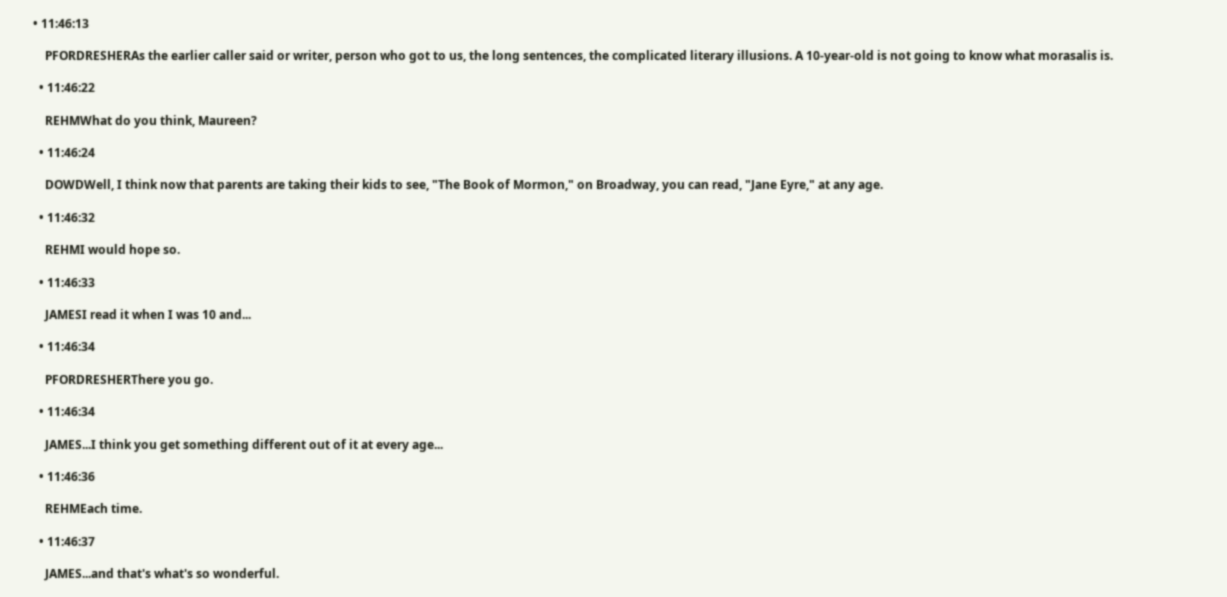• 11:46:13

    PFORDRESHERAs the earlier caller said or writer, person who got to us, the long sentences, the complicated literary illusions. A 10-year-old is not going to know what morasalis is.

  • 11:46:22

    REHMWhat do you think, Maureen?

  • 11:46:24

    DOWDWell, I think now that parents are taking their kids to see, "The Book of Mormon," on Broadway, you can read, "Jane Eyre," at any age.

  • 11:46:32

    REHMI would hope so.

  • 11:46:33

    JAMESI read it when I was 10 and...

  • 11:46:34

    PFORDRESHERThere you go.

  • 11:46:34

    JAMES...I think you get something different out of it at every age...

  • 11:46:36

    REHMEach time.

  • 11:46:37

    JAMES...and that's what's so wonderful.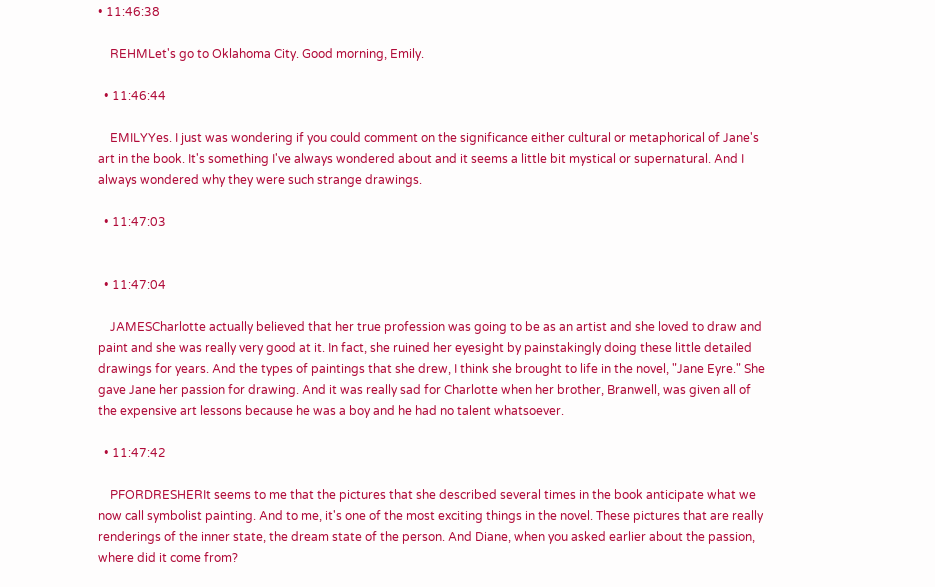• 11:46:38

    REHMLet's go to Oklahoma City. Good morning, Emily.

  • 11:46:44

    EMILYYes. I just was wondering if you could comment on the significance either cultural or metaphorical of Jane's art in the book. It's something I've always wondered about and it seems a little bit mystical or supernatural. And I always wondered why they were such strange drawings.

  • 11:47:03


  • 11:47:04

    JAMESCharlotte actually believed that her true profession was going to be as an artist and she loved to draw and paint and she was really very good at it. In fact, she ruined her eyesight by painstakingly doing these little detailed drawings for years. And the types of paintings that she drew, I think she brought to life in the novel, "Jane Eyre." She gave Jane her passion for drawing. And it was really sad for Charlotte when her brother, Branwell, was given all of the expensive art lessons because he was a boy and he had no talent whatsoever.

  • 11:47:42

    PFORDRESHERIt seems to me that the pictures that she described several times in the book anticipate what we now call symbolist painting. And to me, it's one of the most exciting things in the novel. These pictures that are really renderings of the inner state, the dream state of the person. And Diane, when you asked earlier about the passion, where did it come from?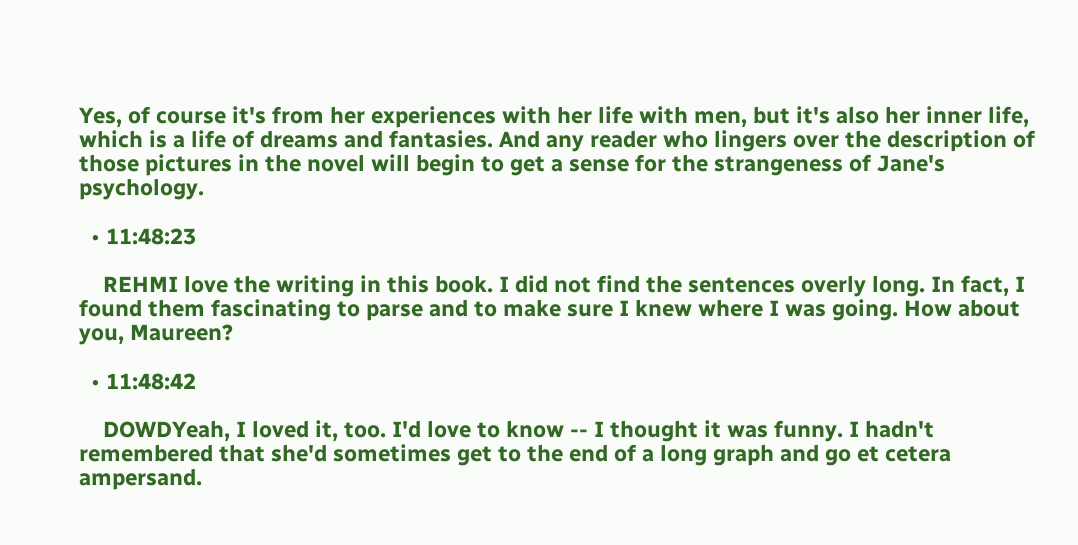Yes, of course it's from her experiences with her life with men, but it's also her inner life, which is a life of dreams and fantasies. And any reader who lingers over the description of those pictures in the novel will begin to get a sense for the strangeness of Jane's psychology.

  • 11:48:23

    REHMI love the writing in this book. I did not find the sentences overly long. In fact, I found them fascinating to parse and to make sure I knew where I was going. How about you, Maureen?

  • 11:48:42

    DOWDYeah, I loved it, too. I'd love to know -- I thought it was funny. I hadn't remembered that she'd sometimes get to the end of a long graph and go et cetera ampersand.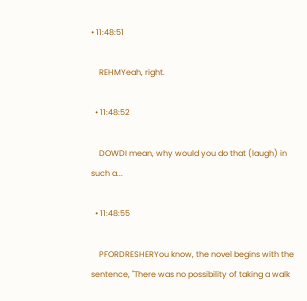• 11:48:51

    REHMYeah, right.

  • 11:48:52

    DOWDI mean, why would you do that (laugh) in such a...

  • 11:48:55

    PFORDRESHERYou know, the novel begins with the sentence, "There was no possibility of taking a walk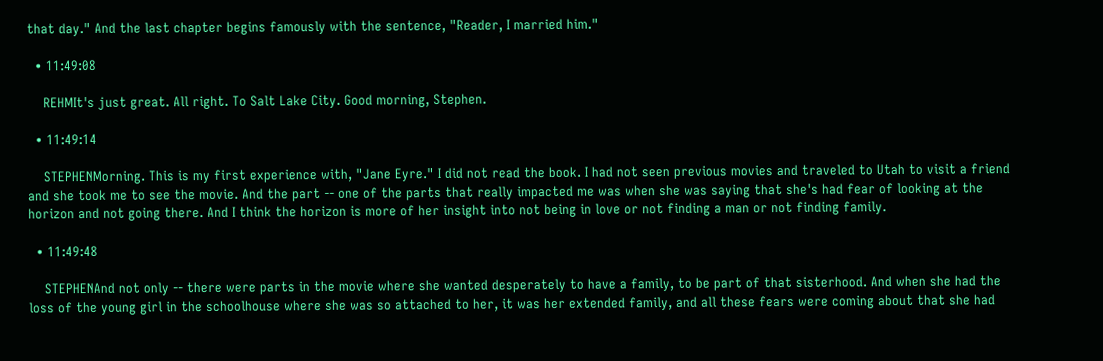that day." And the last chapter begins famously with the sentence, "Reader, I married him."

  • 11:49:08

    REHMIt's just great. All right. To Salt Lake City. Good morning, Stephen.

  • 11:49:14

    STEPHENMorning. This is my first experience with, "Jane Eyre." I did not read the book. I had not seen previous movies and traveled to Utah to visit a friend and she took me to see the movie. And the part -- one of the parts that really impacted me was when she was saying that she's had fear of looking at the horizon and not going there. And I think the horizon is more of her insight into not being in love or not finding a man or not finding family.

  • 11:49:48

    STEPHENAnd not only -- there were parts in the movie where she wanted desperately to have a family, to be part of that sisterhood. And when she had the loss of the young girl in the schoolhouse where she was so attached to her, it was her extended family, and all these fears were coming about that she had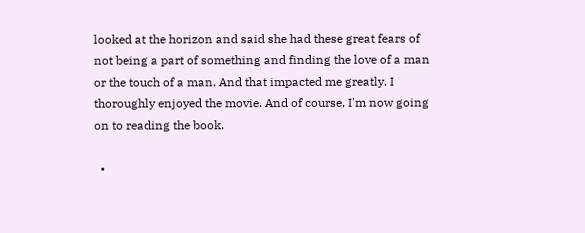looked at the horizon and said she had these great fears of not being a part of something and finding the love of a man or the touch of a man. And that impacted me greatly. I thoroughly enjoyed the movie. And of course, I'm now going on to reading the book.

  •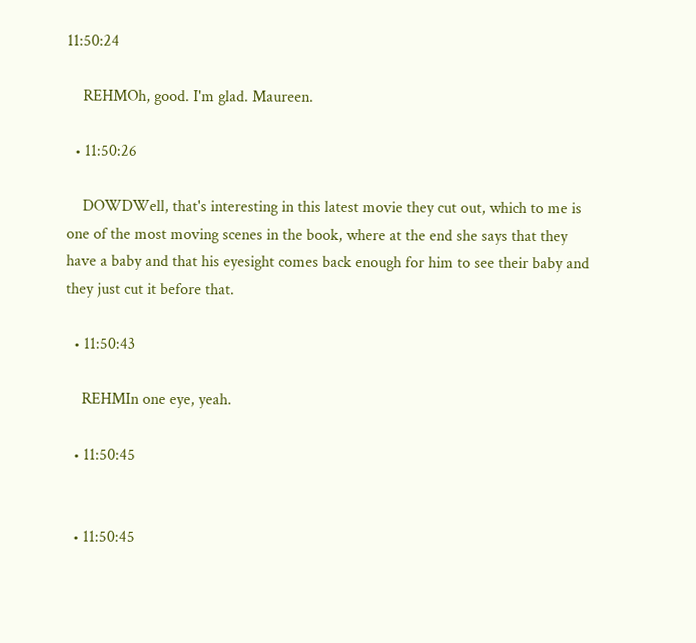11:50:24

    REHMOh, good. I'm glad. Maureen.

  • 11:50:26

    DOWDWell, that's interesting in this latest movie they cut out, which to me is one of the most moving scenes in the book, where at the end she says that they have a baby and that his eyesight comes back enough for him to see their baby and they just cut it before that.

  • 11:50:43

    REHMIn one eye, yeah.

  • 11:50:45


  • 11:50:45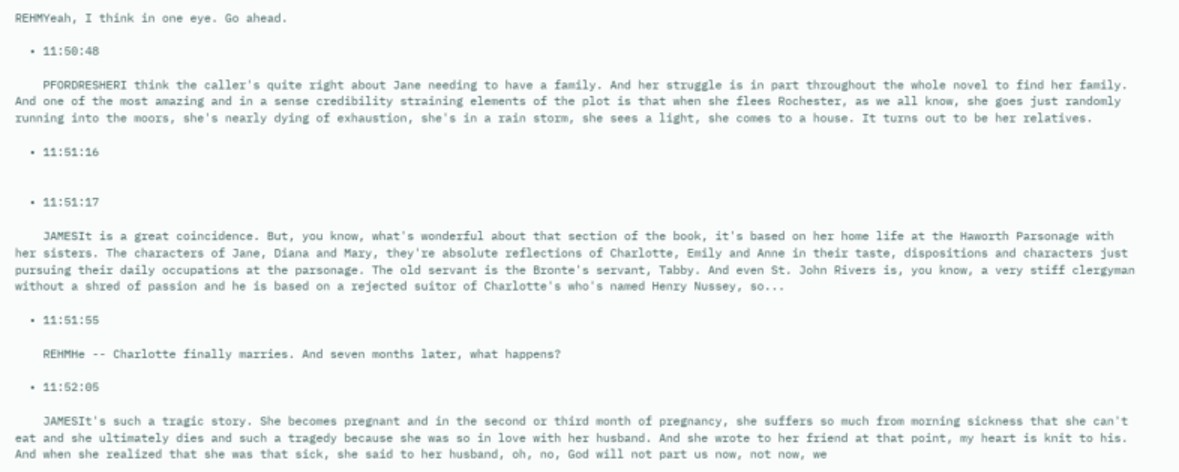REHMYeah, I think in one eye. Go ahead.

  • 11:50:48

    PFORDRESHERI think the caller's quite right about Jane needing to have a family. And her struggle is in part throughout the whole novel to find her family. And one of the most amazing and in a sense credibility straining elements of the plot is that when she flees Rochester, as we all know, she goes just randomly running into the moors, she's nearly dying of exhaustion, she's in a rain storm, she sees a light, she comes to a house. It turns out to be her relatives.

  • 11:51:16


  • 11:51:17

    JAMESIt is a great coincidence. But, you know, what's wonderful about that section of the book, it's based on her home life at the Haworth Parsonage with her sisters. The characters of Jane, Diana and Mary, they're absolute reflections of Charlotte, Emily and Anne in their taste, dispositions and characters just pursuing their daily occupations at the parsonage. The old servant is the Bronte's servant, Tabby. And even St. John Rivers is, you know, a very stiff clergyman without a shred of passion and he is based on a rejected suitor of Charlotte's who's named Henry Nussey, so...

  • 11:51:55

    REHMHe -- Charlotte finally marries. And seven months later, what happens?

  • 11:52:05

    JAMESIt's such a tragic story. She becomes pregnant and in the second or third month of pregnancy, she suffers so much from morning sickness that she can't eat and she ultimately dies and such a tragedy because she was so in love with her husband. And she wrote to her friend at that point, my heart is knit to his. And when she realized that she was that sick, she said to her husband, oh, no, God will not part us now, not now, we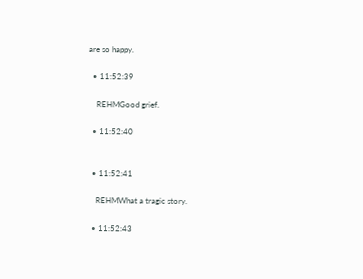are so happy.

  • 11:52:39

    REHMGood grief.

  • 11:52:40


  • 11:52:41

    REHMWhat a tragic story.

  • 11:52:43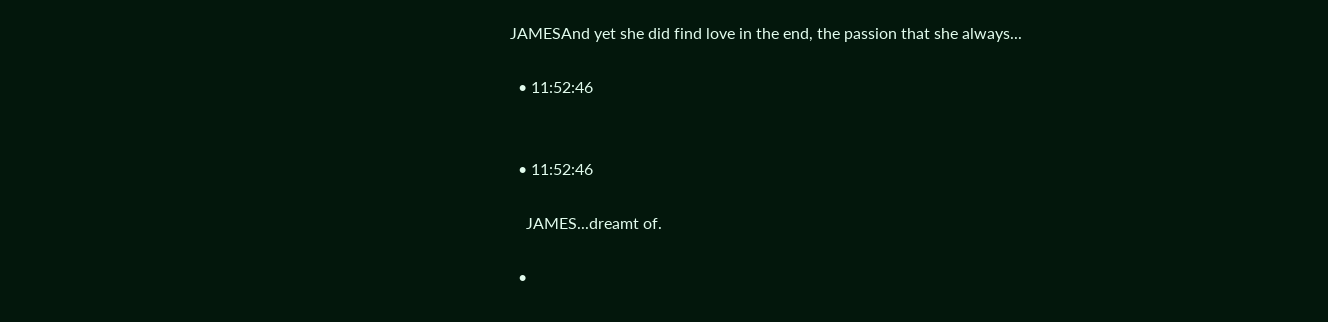JAMESAnd yet she did find love in the end, the passion that she always...

  • 11:52:46


  • 11:52:46

    JAMES...dreamt of.

  •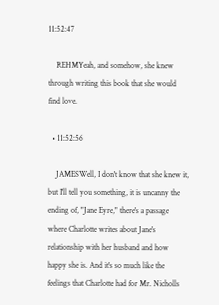11:52:47

    REHMYeah, and somehow, she knew through writing this book that she would find love.

  • 11:52:56

    JAMESWell, I don't know that she knew it, but I'll tell you something, it is uncanny the ending of, "Jane Eyre," there's a passage where Charlotte writes about Jane's relationship with her husband and how happy she is. And it's so much like the feelings that Charlotte had for Mr. Nicholls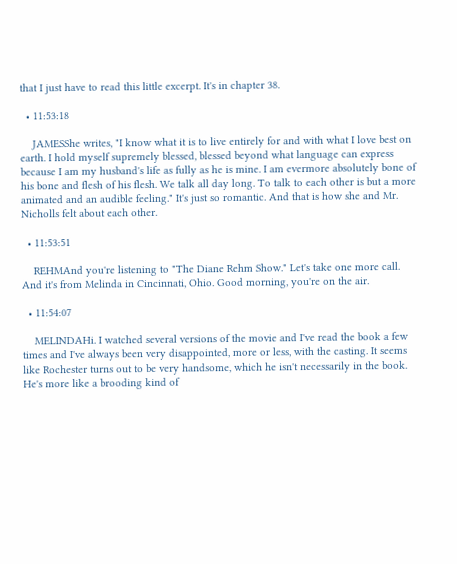that I just have to read this little excerpt. It's in chapter 38.

  • 11:53:18

    JAMESShe writes, "I know what it is to live entirely for and with what I love best on earth. I hold myself supremely blessed, blessed beyond what language can express because I am my husband's life as fully as he is mine. I am evermore absolutely bone of his bone and flesh of his flesh. We talk all day long. To talk to each other is but a more animated and an audible feeling." It's just so romantic. And that is how she and Mr. Nicholls felt about each other.

  • 11:53:51

    REHMAnd you're listening to "The Diane Rehm Show." Let's take one more call. And it's from Melinda in Cincinnati, Ohio. Good morning, you're on the air.

  • 11:54:07

    MELINDAHi. I watched several versions of the movie and I've read the book a few times and I've always been very disappointed, more or less, with the casting. It seems like Rochester turns out to be very handsome, which he isn't necessarily in the book. He's more like a brooding kind of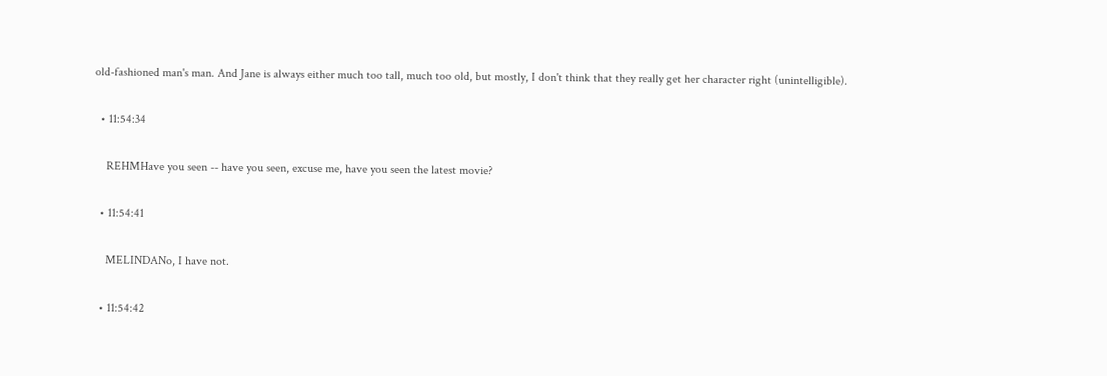old-fashioned man's man. And Jane is always either much too tall, much too old, but mostly, I don't think that they really get her character right (unintelligible).

  • 11:54:34

    REHMHave you seen -- have you seen, excuse me, have you seen the latest movie?

  • 11:54:41

    MELINDANo, I have not.

  • 11:54:42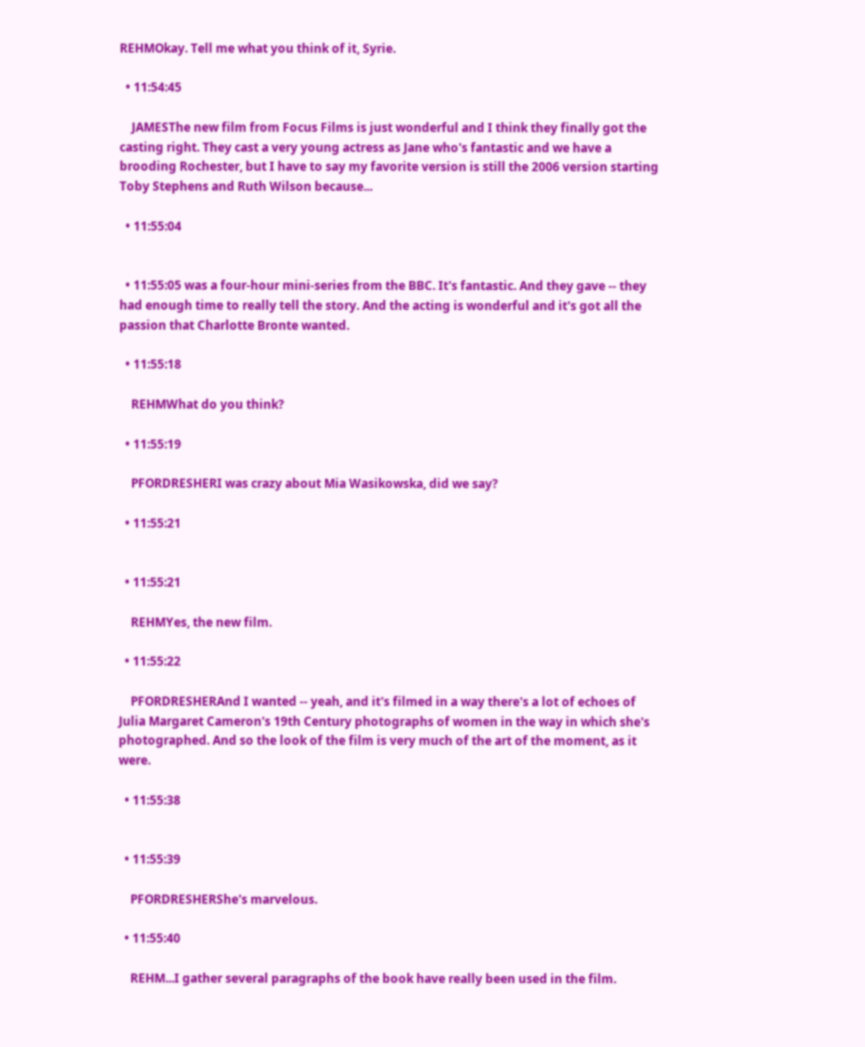REHMOkay. Tell me what you think of it, Syrie.

  • 11:54:45

    JAMESThe new film from Focus Films is just wonderful and I think they finally got the casting right. They cast a very young actress as Jane who's fantastic and we have a brooding Rochester, but I have to say my favorite version is still the 2006 version starting Toby Stephens and Ruth Wilson because...

  • 11:55:04


  • 11:55:05 was a four-hour mini-series from the BBC. It's fantastic. And they gave -- they had enough time to really tell the story. And the acting is wonderful and it's got all the passion that Charlotte Bronte wanted.

  • 11:55:18

    REHMWhat do you think?

  • 11:55:19

    PFORDRESHERI was crazy about Mia Wasikowska, did we say?

  • 11:55:21


  • 11:55:21

    REHMYes, the new film.

  • 11:55:22

    PFORDRESHERAnd I wanted -- yeah, and it's filmed in a way there's a lot of echoes of Julia Margaret Cameron's 19th Century photographs of women in the way in which she's photographed. And so the look of the film is very much of the art of the moment, as it were.

  • 11:55:38


  • 11:55:39

    PFORDRESHERShe's marvelous.

  • 11:55:40

    REHM...I gather several paragraphs of the book have really been used in the film.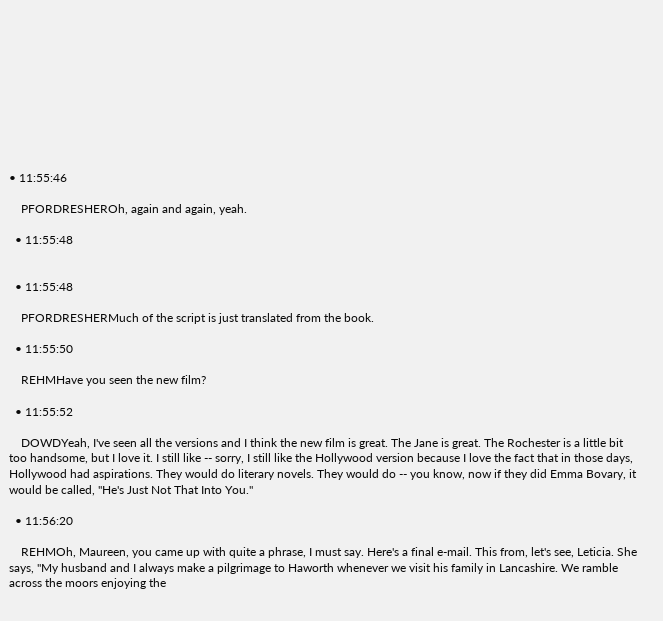• 11:55:46

    PFORDRESHEROh, again and again, yeah.

  • 11:55:48


  • 11:55:48

    PFORDRESHERMuch of the script is just translated from the book.

  • 11:55:50

    REHMHave you seen the new film?

  • 11:55:52

    DOWDYeah, I've seen all the versions and I think the new film is great. The Jane is great. The Rochester is a little bit too handsome, but I love it. I still like -- sorry, I still like the Hollywood version because I love the fact that in those days, Hollywood had aspirations. They would do literary novels. They would do -- you know, now if they did Emma Bovary, it would be called, "He's Just Not That Into You."

  • 11:56:20

    REHMOh, Maureen, you came up with quite a phrase, I must say. Here's a final e-mail. This from, let's see, Leticia. She says, "My husband and I always make a pilgrimage to Haworth whenever we visit his family in Lancashire. We ramble across the moors enjoying the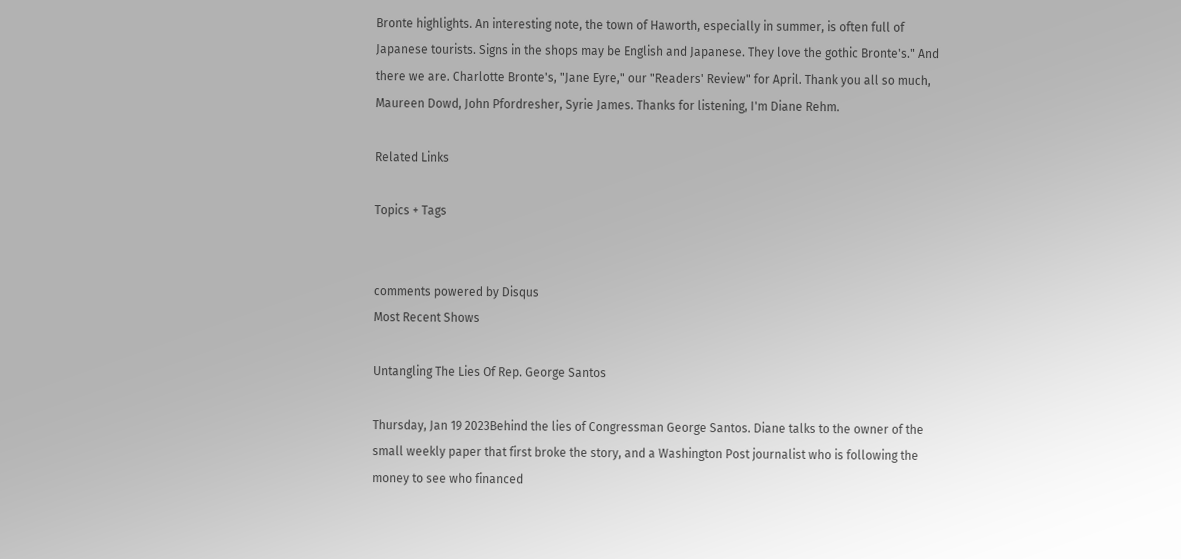Bronte highlights. An interesting note, the town of Haworth, especially in summer, is often full of Japanese tourists. Signs in the shops may be English and Japanese. They love the gothic Bronte's." And there we are. Charlotte Bronte's, "Jane Eyre," our "Readers' Review" for April. Thank you all so much, Maureen Dowd, John Pfordresher, Syrie James. Thanks for listening, I'm Diane Rehm.

Related Links

Topics + Tags


comments powered by Disqus
Most Recent Shows

Untangling The Lies Of Rep. George Santos

Thursday, Jan 19 2023Behind the lies of Congressman George Santos. Diane talks to the owner of the small weekly paper that first broke the story, and a Washington Post journalist who is following the money to see who financed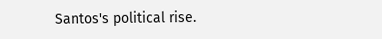Santos's political rise.